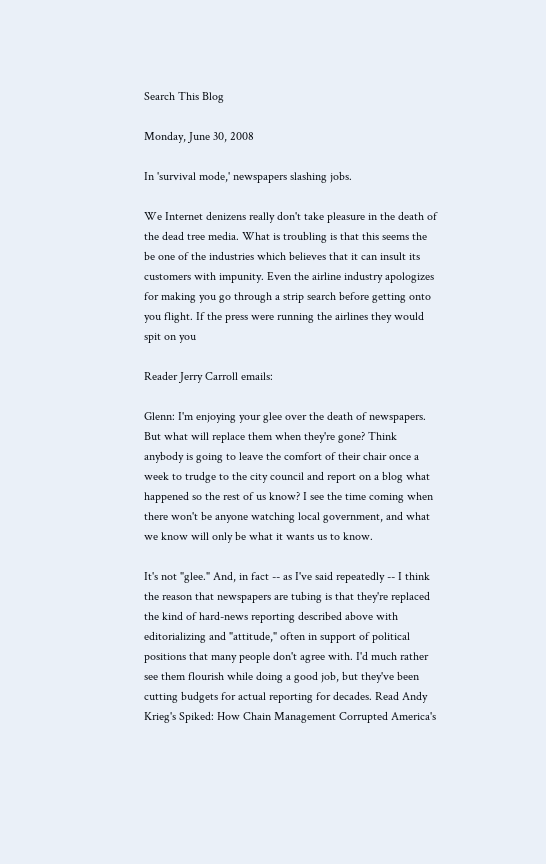Search This Blog

Monday, June 30, 2008

In 'survival mode,' newspapers slashing jobs.

We Internet denizens really don't take pleasure in the death of the dead tree media. What is troubling is that this seems the be one of the industries which believes that it can insult its customers with impunity. Even the airline industry apologizes for making you go through a strip search before getting onto you flight. If the press were running the airlines they would spit on you

Reader Jerry Carroll emails:

Glenn: I'm enjoying your glee over the death of newspapers. But what will replace them when they're gone? Think anybody is going to leave the comfort of their chair once a week to trudge to the city council and report on a blog what happened so the rest of us know? I see the time coming when there won't be anyone watching local government, and what we know will only be what it wants us to know.

It's not "glee." And, in fact -- as I've said repeatedly -- I think the reason that newspapers are tubing is that they're replaced the kind of hard-news reporting described above with editorializing and "attitude," often in support of political positions that many people don't agree with. I'd much rather see them flourish while doing a good job, but they've been cutting budgets for actual reporting for decades. Read Andy Krieg's Spiked: How Chain Management Corrupted America's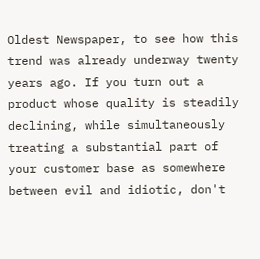Oldest Newspaper, to see how this trend was already underway twenty years ago. If you turn out a product whose quality is steadily declining, while simultaneously treating a substantial part of your customer base as somewhere between evil and idiotic, don't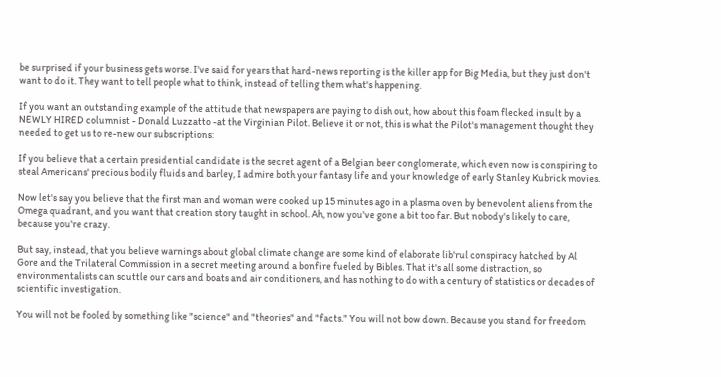be surprised if your business gets worse. I've said for years that hard-news reporting is the killer app for Big Media, but they just don't want to do it. They want to tell people what to think, instead of telling them what's happening.

If you want an outstanding example of the attitude that newspapers are paying to dish out, how about this foam flecked insult by a NEWLY HIRED columnist - Donald Luzzatto -at the Virginian Pilot. Believe it or not, this is what the Pilot's management thought they needed to get us to re-new our subscriptions:

If you believe that a certain presidential candidate is the secret agent of a Belgian beer conglomerate, which even now is conspiring to steal Americans' precious bodily fluids and barley, I admire both your fantasy life and your knowledge of early Stanley Kubrick movies.

Now let's say you believe that the first man and woman were cooked up 15 minutes ago in a plasma oven by benevolent aliens from the Omega quadrant, and you want that creation story taught in school. Ah, now you've gone a bit too far. But nobody's likely to care, because you're crazy.

But say, instead, that you believe warnings about global climate change are some kind of elaborate lib'rul conspiracy hatched by Al Gore and the Trilateral Commission in a secret meeting around a bonfire fueled by Bibles. That it's all some distraction, so environmentalists can scuttle our cars and boats and air conditioners, and has nothing to do with a century of statistics or decades of scientific investigation.

You will not be fooled by something like "science" and "theories" and "facts." You will not bow down. Because you stand for freedom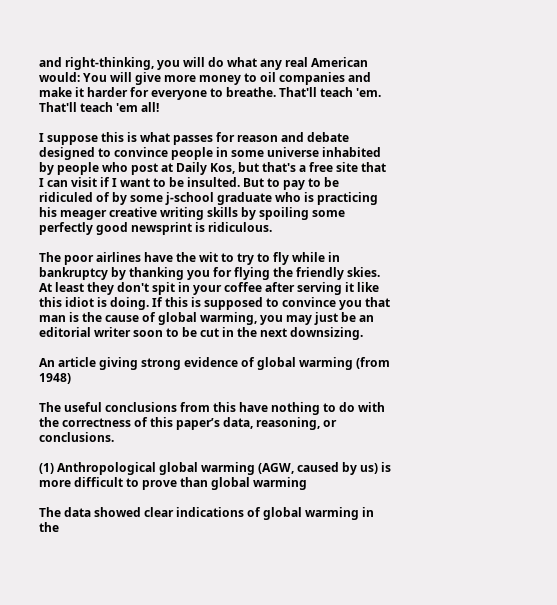and right-thinking, you will do what any real American would: You will give more money to oil companies and make it harder for everyone to breathe. That'll teach 'em. That'll teach 'em all!

I suppose this is what passes for reason and debate designed to convince people in some universe inhabited by people who post at Daily Kos, but that's a free site that I can visit if I want to be insulted. But to pay to be ridiculed of by some j-school graduate who is practicing his meager creative writing skills by spoiling some perfectly good newsprint is ridiculous.

The poor airlines have the wit to try to fly while in bankruptcy by thanking you for flying the friendly skies. At least they don't spit in your coffee after serving it like this idiot is doing. If this is supposed to convince you that man is the cause of global warming, you may just be an editorial writer soon to be cut in the next downsizing.

An article giving strong evidence of global warming (from 1948)

The useful conclusions from this have nothing to do with the correctness of this paper’s data, reasoning, or conclusions.

(1) Anthropological global warming (AGW, caused by us) is more difficult to prove than global warming

The data showed clear indications of global warming in the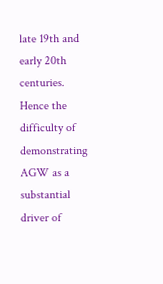late 19th and early 20th centuries. Hence the difficulty of demonstrating AGW as a substantial driver of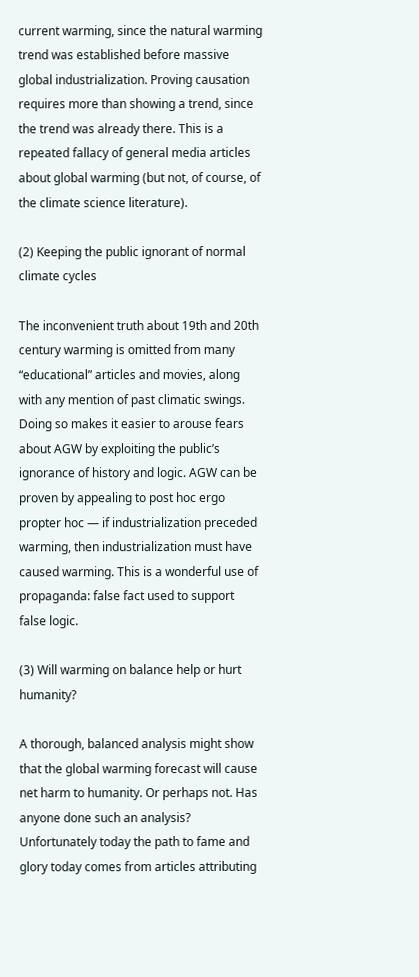current warming, since the natural warming trend was established before massive global industrialization. Proving causation requires more than showing a trend, since the trend was already there. This is a repeated fallacy of general media articles about global warming (but not, of course, of the climate science literature).

(2) Keeping the public ignorant of normal climate cycles

The inconvenient truth about 19th and 20th century warming is omitted from many “educational” articles and movies, along with any mention of past climatic swings. Doing so makes it easier to arouse fears about AGW by exploiting the public’s ignorance of history and logic. AGW can be proven by appealing to post hoc ergo propter hoc — if industrialization preceded warming, then industrialization must have caused warming. This is a wonderful use of propaganda: false fact used to support false logic.

(3) Will warming on balance help or hurt humanity?

A thorough, balanced analysis might show that the global warming forecast will cause net harm to humanity. Or perhaps not. Has anyone done such an analysis? Unfortunately today the path to fame and glory today comes from articles attributing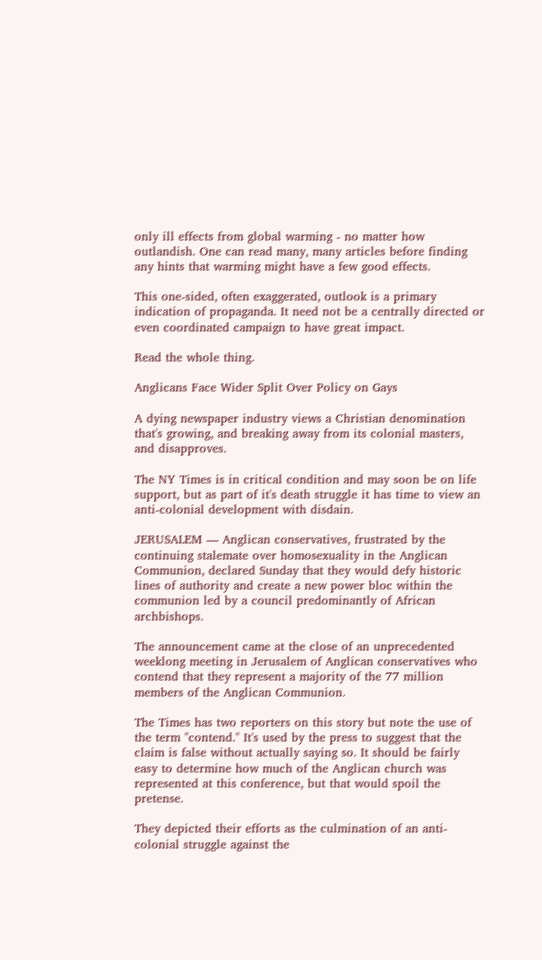only ill effects from global warming - no matter how outlandish. One can read many, many articles before finding any hints that warming might have a few good effects.

This one-sided, often exaggerated, outlook is a primary indication of propaganda. It need not be a centrally directed or even coordinated campaign to have great impact.

Read the whole thing.

Anglicans Face Wider Split Over Policy on Gays

A dying newspaper industry views a Christian denomination that's growing, and breaking away from its colonial masters, and disapproves.

The NY Times is in critical condition and may soon be on life support, but as part of it's death struggle it has time to view an anti-colonial development with disdain.

JERUSALEM — Anglican conservatives, frustrated by the continuing stalemate over homosexuality in the Anglican Communion, declared Sunday that they would defy historic lines of authority and create a new power bloc within the communion led by a council predominantly of African archbishops.

The announcement came at the close of an unprecedented weeklong meeting in Jerusalem of Anglican conservatives who contend that they represent a majority of the 77 million members of the Anglican Communion.

The Times has two reporters on this story but note the use of the term "contend." It's used by the press to suggest that the claim is false without actually saying so. It should be fairly easy to determine how much of the Anglican church was represented at this conference, but that would spoil the pretense.

They depicted their efforts as the culmination of an anti-colonial struggle against the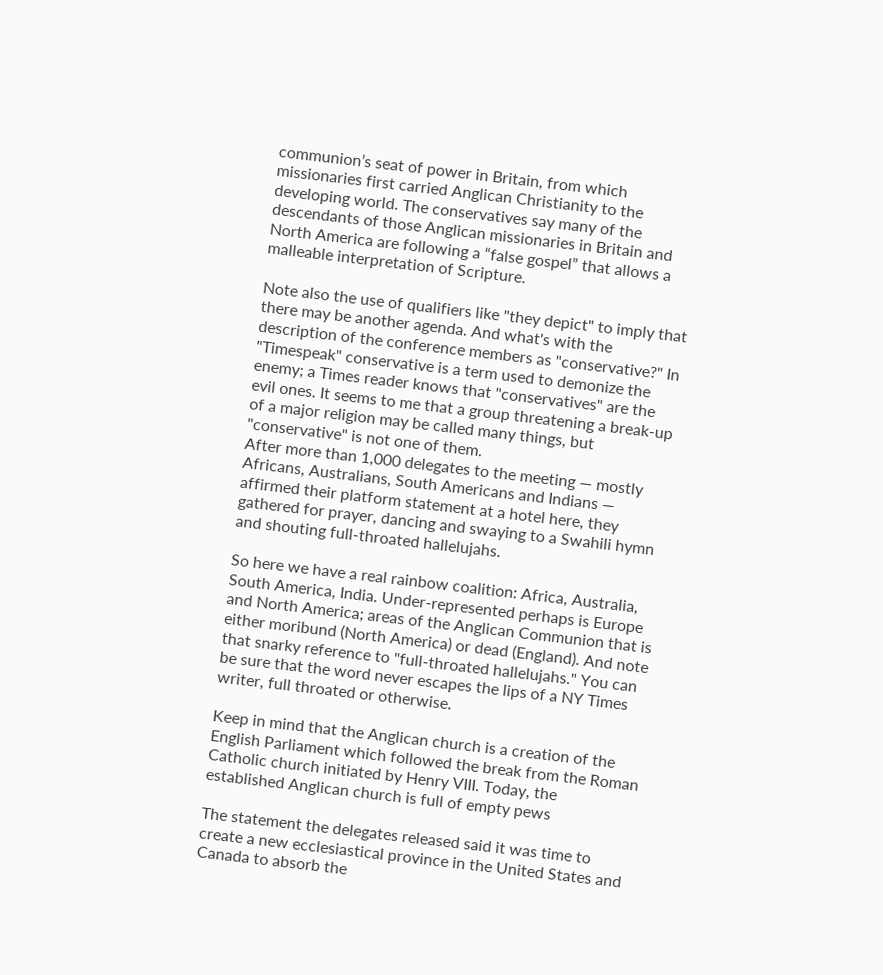communion’s seat of power in Britain, from which missionaries first carried Anglican Christianity to the developing world. The conservatives say many of the descendants of those Anglican missionaries in Britain and North America are following a “false gospel” that allows a malleable interpretation of Scripture.

Note also the use of qualifiers like "they depict" to imply that there may be another agenda. And what's with the description of the conference members as "conservative?" In "Timespeak" conservative is a term used to demonize the enemy; a Times reader knows that "conservatives" are the evil ones. It seems to me that a group threatening a break-up of a major religion may be called many things, but "conservative" is not one of them.
After more than 1,000 delegates to the meeting — mostly Africans, Australians, South Americans and Indians — affirmed their platform statement at a hotel here, they gathered for prayer, dancing and swaying to a Swahili hymn and shouting full-throated hallelujahs.

So here we have a real rainbow coalition: Africa, Australia, South America, India. Under-represented perhaps is Europe and North America; areas of the Anglican Communion that is either moribund (North America) or dead (England). And note that snarky reference to "full-throated hallelujahs." You can be sure that the word never escapes the lips of a NY Times writer, full throated or otherwise.

Keep in mind that the Anglican church is a creation of the English Parliament which followed the break from the Roman Catholic church initiated by Henry VIII. Today, the established Anglican church is full of empty pews

The statement the delegates released said it was time to create a new ecclesiastical province in the United States and Canada to absorb the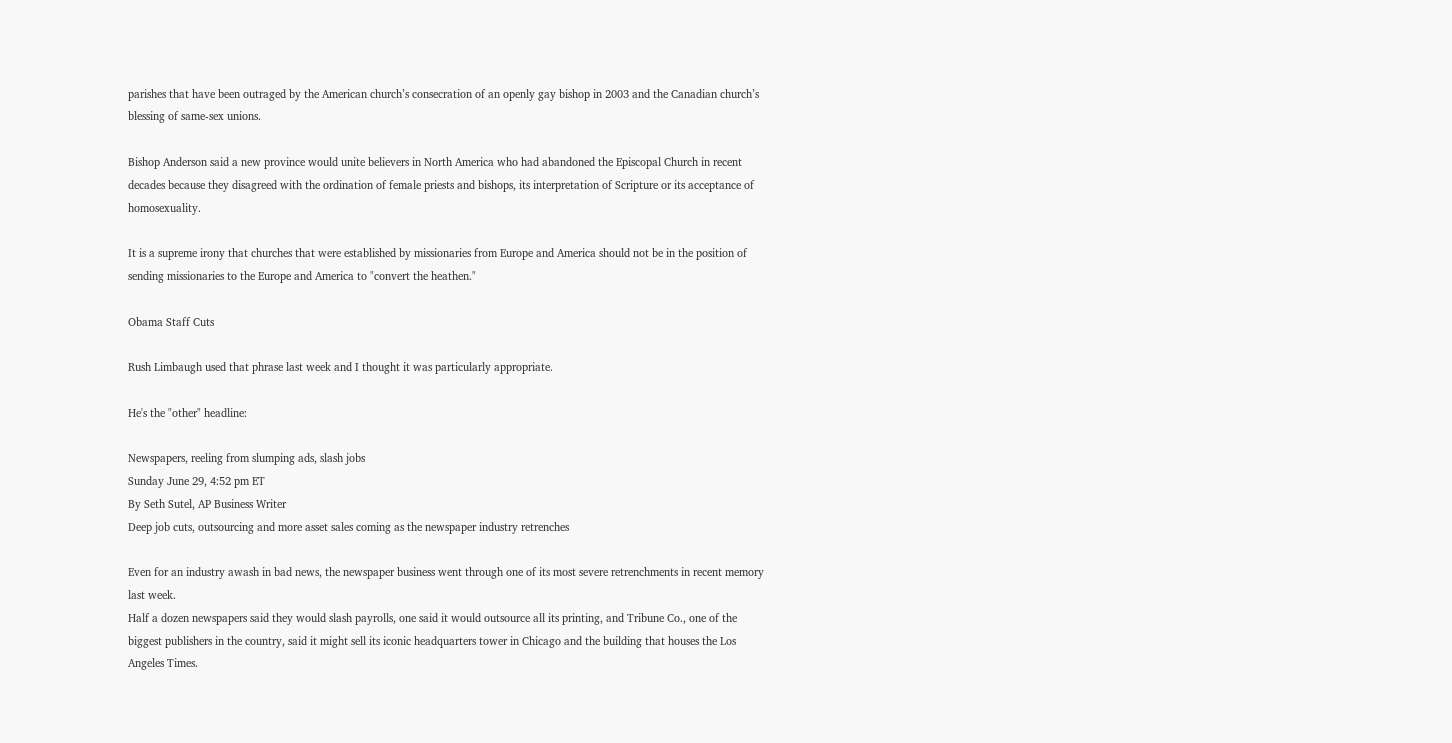parishes that have been outraged by the American church’s consecration of an openly gay bishop in 2003 and the Canadian church’s blessing of same-sex unions.

Bishop Anderson said a new province would unite believers in North America who had abandoned the Episcopal Church in recent decades because they disagreed with the ordination of female priests and bishops, its interpretation of Scripture or its acceptance of homosexuality.

It is a supreme irony that churches that were established by missionaries from Europe and America should not be in the position of sending missionaries to the Europe and America to "convert the heathen."

Obama Staff Cuts

Rush Limbaugh used that phrase last week and I thought it was particularly appropriate.

He's the "other" headline:

Newspapers, reeling from slumping ads, slash jobs
Sunday June 29, 4:52 pm ET
By Seth Sutel, AP Business Writer
Deep job cuts, outsourcing and more asset sales coming as the newspaper industry retrenches

Even for an industry awash in bad news, the newspaper business went through one of its most severe retrenchments in recent memory last week.
Half a dozen newspapers said they would slash payrolls, one said it would outsource all its printing, and Tribune Co., one of the biggest publishers in the country, said it might sell its iconic headquarters tower in Chicago and the building that houses the Los Angeles Times.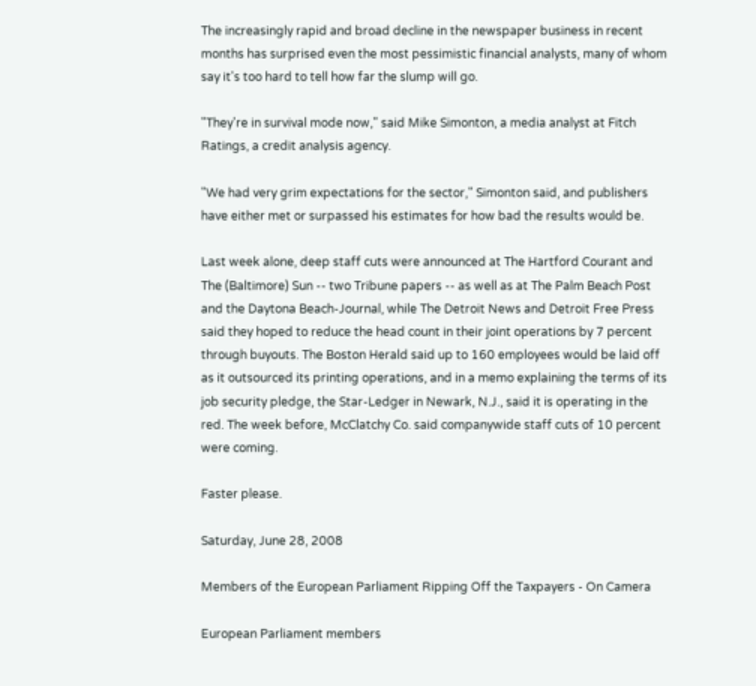The increasingly rapid and broad decline in the newspaper business in recent months has surprised even the most pessimistic financial analysts, many of whom say it's too hard to tell how far the slump will go.

"They're in survival mode now," said Mike Simonton, a media analyst at Fitch Ratings, a credit analysis agency.

"We had very grim expectations for the sector," Simonton said, and publishers have either met or surpassed his estimates for how bad the results would be.

Last week alone, deep staff cuts were announced at The Hartford Courant and The (Baltimore) Sun -- two Tribune papers -- as well as at The Palm Beach Post and the Daytona Beach-Journal, while The Detroit News and Detroit Free Press said they hoped to reduce the head count in their joint operations by 7 percent through buyouts. The Boston Herald said up to 160 employees would be laid off as it outsourced its printing operations, and in a memo explaining the terms of its job security pledge, the Star-Ledger in Newark, N.J., said it is operating in the red. The week before, McClatchy Co. said companywide staff cuts of 10 percent were coming.

Faster please.

Saturday, June 28, 2008

Members of the European Parliament Ripping Off the Taxpayers - On Camera

European Parliament members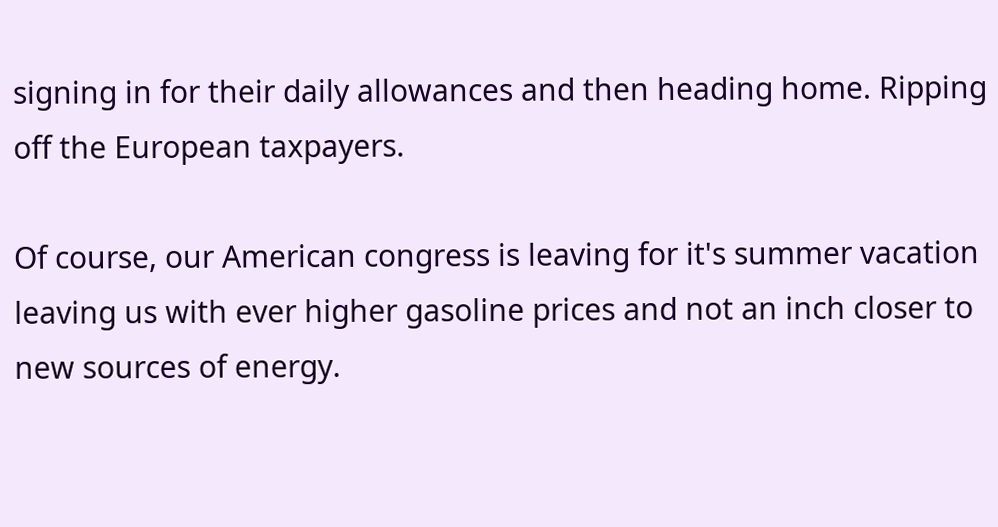signing in for their daily allowances and then heading home. Ripping off the European taxpayers.

Of course, our American congress is leaving for it's summer vacation leaving us with ever higher gasoline prices and not an inch closer to new sources of energy.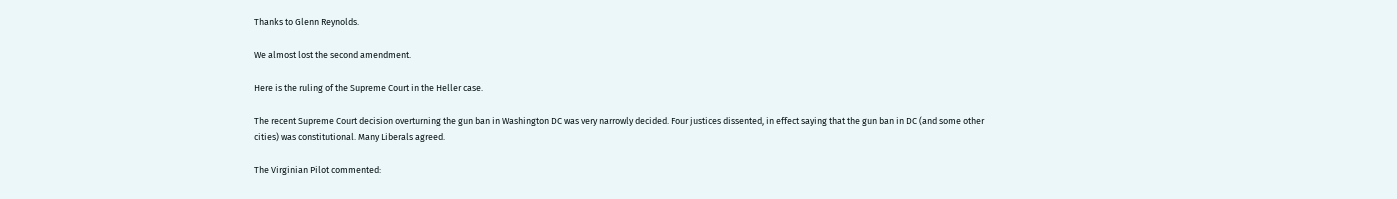Thanks to Glenn Reynolds.

We almost lost the second amendment.

Here is the ruling of the Supreme Court in the Heller case.

The recent Supreme Court decision overturning the gun ban in Washington DC was very narrowly decided. Four justices dissented, in effect saying that the gun ban in DC (and some other cities) was constitutional. Many Liberals agreed.

The Virginian Pilot commented: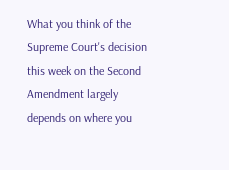What you think of the Supreme Court's decision this week on the Second Amendment largely depends on where you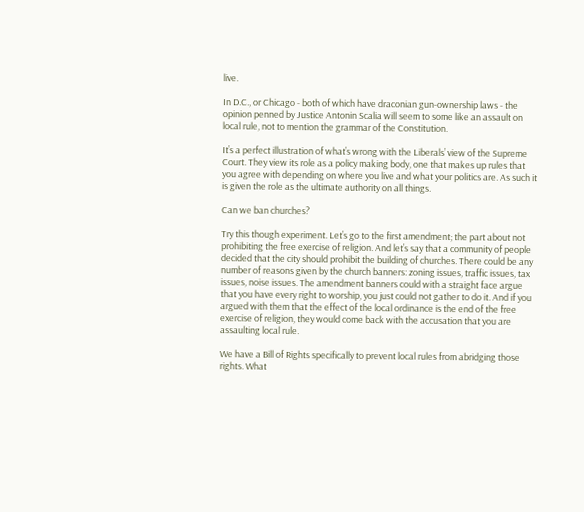live.

In D.C., or Chicago - both of which have draconian gun-ownership laws - the opinion penned by Justice Antonin Scalia will seem to some like an assault on local rule, not to mention the grammar of the Constitution.

It’s a perfect illustration of what’s wrong with the Liberals’ view of the Supreme Court. They view its role as a policy making body, one that makes up rules that you agree with depending on where you live and what your politics are. As such it is given the role as the ultimate authority on all things.

Can we ban churches?

Try this though experiment. Let’s go to the first amendment; the part about not prohibiting the free exercise of religion. And let’s say that a community of people decided that the city should prohibit the building of churches. There could be any number of reasons given by the church banners: zoning issues, traffic issues, tax issues, noise issues. The amendment banners could with a straight face argue that you have every right to worship, you just could not gather to do it. And if you argued with them that the effect of the local ordinance is the end of the free exercise of religion, they would come back with the accusation that you are assaulting local rule.

We have a Bill of Rights specifically to prevent local rules from abridging those rights. What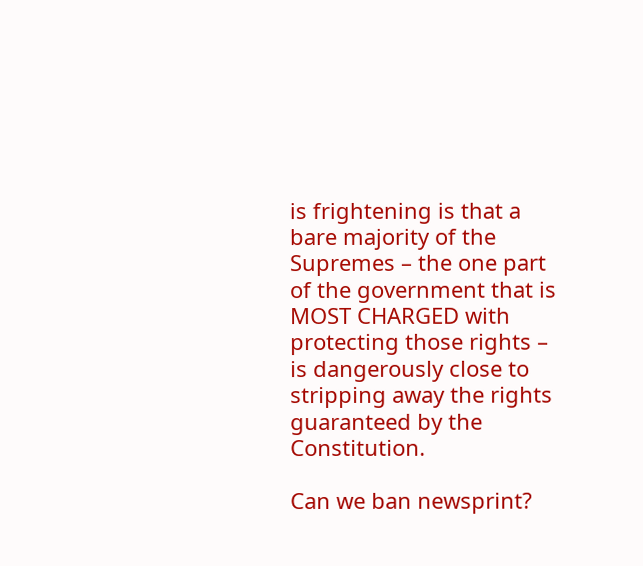is frightening is that a bare majority of the Supremes – the one part of the government that is MOST CHARGED with protecting those rights – is dangerously close to stripping away the rights guaranteed by the Constitution.

Can we ban newsprint?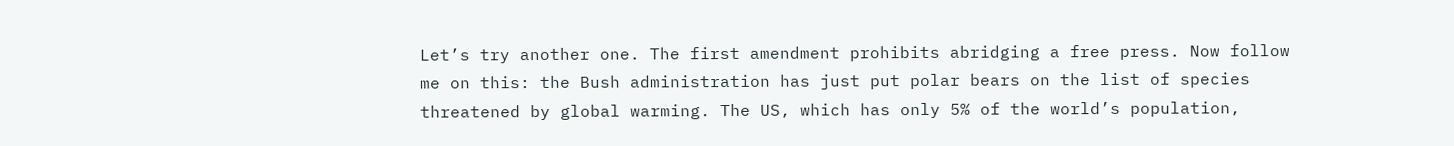Let’s try another one. The first amendment prohibits abridging a free press. Now follow me on this: the Bush administration has just put polar bears on the list of species threatened by global warming. The US, which has only 5% of the world’s population,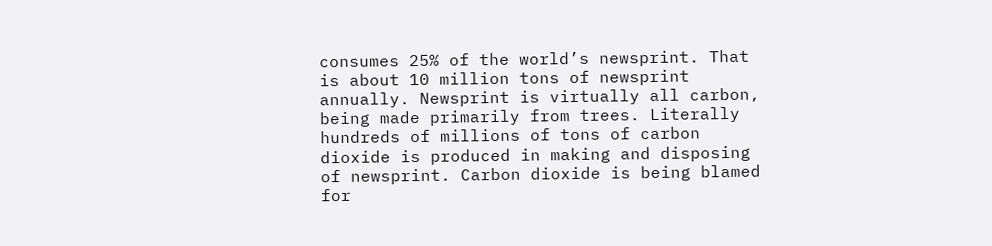consumes 25% of the world’s newsprint. That is about 10 million tons of newsprint annually. Newsprint is virtually all carbon, being made primarily from trees. Literally hundreds of millions of tons of carbon dioxide is produced in making and disposing of newsprint. Carbon dioxide is being blamed for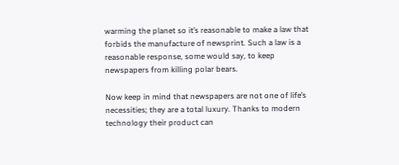warming the planet so it’s reasonable to make a law that forbids the manufacture of newsprint. Such a law is a reasonable response, some would say, to keep newspapers from killing polar bears.

Now keep in mind that newspapers are not one of life’s necessities; they are a total luxury. Thanks to modern technology their product can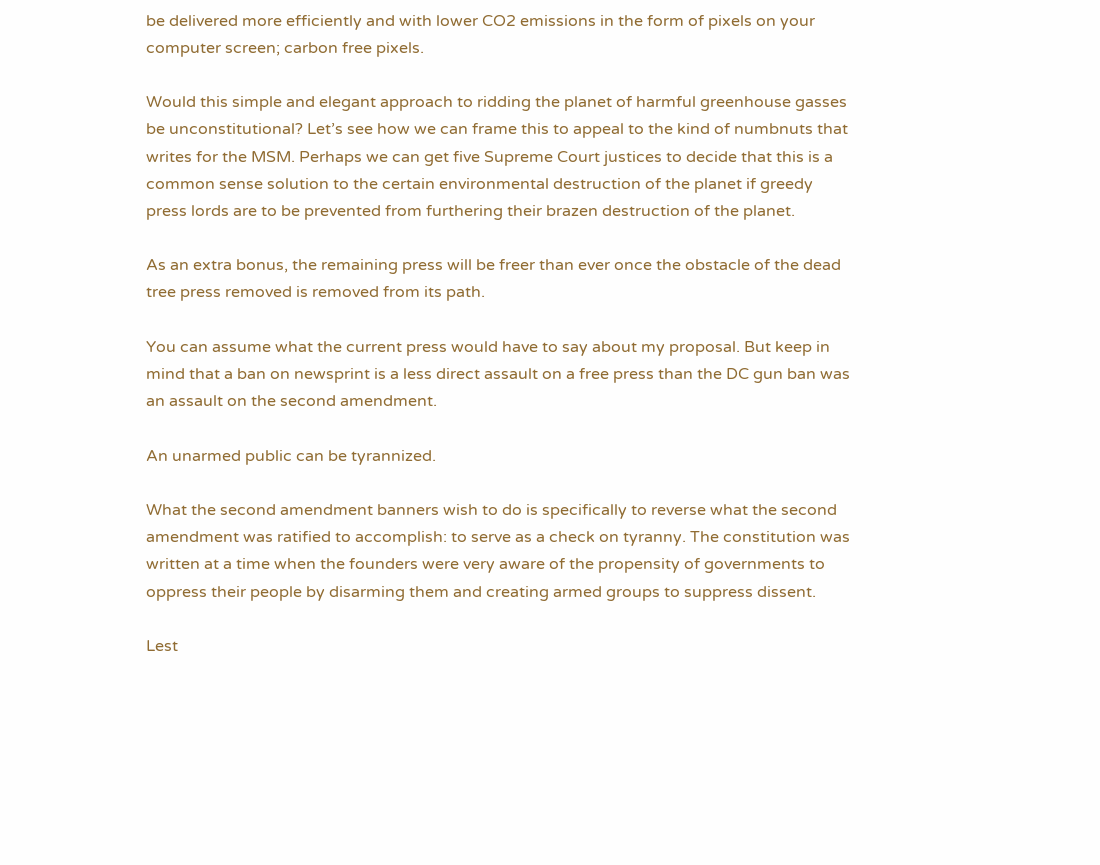be delivered more efficiently and with lower CO2 emissions in the form of pixels on your computer screen; carbon free pixels.

Would this simple and elegant approach to ridding the planet of harmful greenhouse gasses be unconstitutional? Let’s see how we can frame this to appeal to the kind of numbnuts that writes for the MSM. Perhaps we can get five Supreme Court justices to decide that this is a common sense solution to the certain environmental destruction of the planet if greedy press lords are to be prevented from furthering their brazen destruction of the planet.

As an extra bonus, the remaining press will be freer than ever once the obstacle of the dead tree press removed is removed from its path.

You can assume what the current press would have to say about my proposal. But keep in mind that a ban on newsprint is a less direct assault on a free press than the DC gun ban was an assault on the second amendment.

An unarmed public can be tyrannized.

What the second amendment banners wish to do is specifically to reverse what the second amendment was ratified to accomplish: to serve as a check on tyranny. The constitution was written at a time when the founders were very aware of the propensity of governments to oppress their people by disarming them and creating armed groups to suppress dissent.

Lest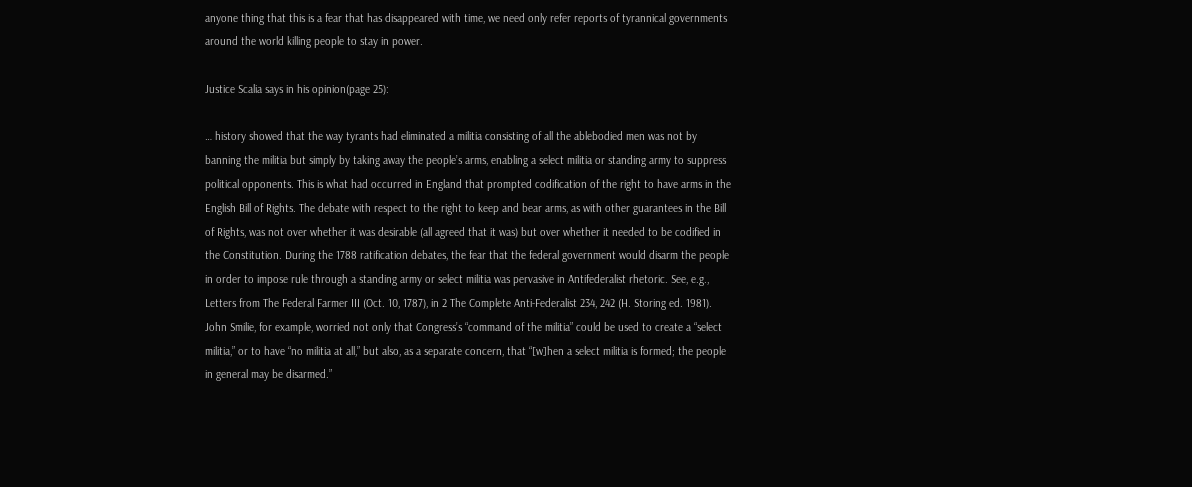anyone thing that this is a fear that has disappeared with time, we need only refer reports of tyrannical governments around the world killing people to stay in power.

Justice Scalia says in his opinion(page 25):

… history showed that the way tyrants had eliminated a militia consisting of all the ablebodied men was not by banning the militia but simply by taking away the people’s arms, enabling a select militia or standing army to suppress political opponents. This is what had occurred in England that prompted codification of the right to have arms in the English Bill of Rights. The debate with respect to the right to keep and bear arms, as with other guarantees in the Bill of Rights, was not over whether it was desirable (all agreed that it was) but over whether it needed to be codified in the Constitution. During the 1788 ratification debates, the fear that the federal government would disarm the people in order to impose rule through a standing army or select militia was pervasive in Antifederalist rhetoric. See, e.g., Letters from The Federal Farmer III (Oct. 10, 1787), in 2 The Complete Anti-Federalist 234, 242 (H. Storing ed. 1981). John Smilie, for example, worried not only that Congress’s “command of the militia” could be used to create a “select militia,” or to have “no militia at all,” but also, as a separate concern, that “[w]hen a select militia is formed; the people in general may be disarmed.”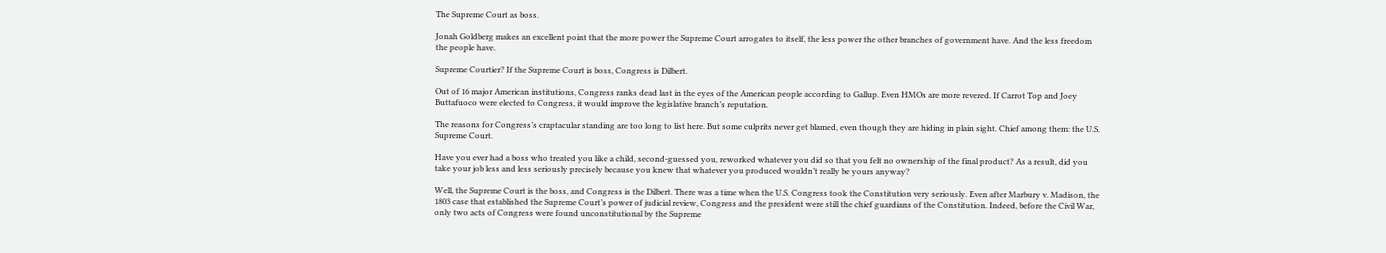The Supreme Court as boss.

Jonah Goldberg makes an excellent point that the more power the Supreme Court arrogates to itself, the less power the other branches of government have. And the less freedom the people have.

Supreme Courtier? If the Supreme Court is boss, Congress is Dilbert.

Out of 16 major American institutions, Congress ranks dead last in the eyes of the American people according to Gallup. Even HMOs are more revered. If Carrot Top and Joey Buttafuoco were elected to Congress, it would improve the legislative branch’s reputation.

The reasons for Congress’s craptacular standing are too long to list here. But some culprits never get blamed, even though they are hiding in plain sight. Chief among them: the U.S. Supreme Court.

Have you ever had a boss who treated you like a child, second-guessed you, reworked whatever you did so that you felt no ownership of the final product? As a result, did you take your job less and less seriously precisely because you knew that whatever you produced wouldn’t really be yours anyway?

Well, the Supreme Court is the boss, and Congress is the Dilbert. There was a time when the U.S. Congress took the Constitution very seriously. Even after Marbury v. Madison, the 1803 case that established the Supreme Court’s power of judicial review, Congress and the president were still the chief guardians of the Constitution. Indeed, before the Civil War, only two acts of Congress were found unconstitutional by the Supreme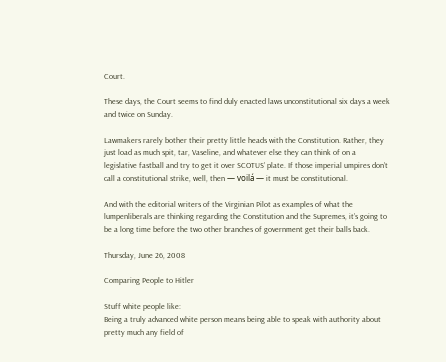Court.

These days, the Court seems to find duly enacted laws unconstitutional six days a week and twice on Sunday.

Lawmakers rarely bother their pretty little heads with the Constitution. Rather, they just load as much spit, tar, Vaseline, and whatever else they can think of on a legislative fastball and try to get it over SCOTUS’ plate. If those imperial umpires don’t call a constitutional strike, well, then — voilá — it must be constitutional.

And with the editorial writers of the Virginian Pilot as examples of what the lumpenliberals are thinking regarding the Constitution and the Supremes, it’s going to be a long time before the two other branches of government get their balls back.

Thursday, June 26, 2008

Comparing People to Hitler

Stuff white people like:
Being a truly advanced white person means being able to speak with authority about pretty much any field of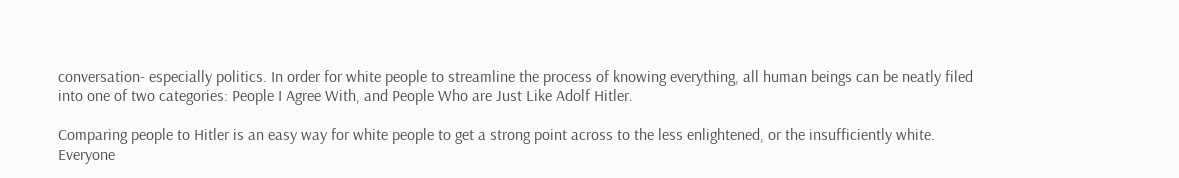conversation- especially politics. In order for white people to streamline the process of knowing everything, all human beings can be neatly filed into one of two categories: People I Agree With, and People Who are Just Like Adolf Hitler.

Comparing people to Hitler is an easy way for white people to get a strong point across to the less enlightened, or the insufficiently white. Everyone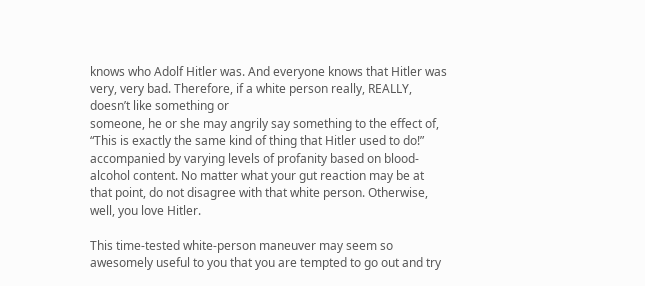knows who Adolf Hitler was. And everyone knows that Hitler was very, very bad. Therefore, if a white person really, REALLY, doesn’t like something or
someone, he or she may angrily say something to the effect of, “This is exactly the same kind of thing that Hitler used to do!” accompanied by varying levels of profanity based on blood-alcohol content. No matter what your gut reaction may be at that point, do not disagree with that white person. Otherwise, well, you love Hitler.

This time-tested white-person maneuver may seem so awesomely useful to you that you are tempted to go out and try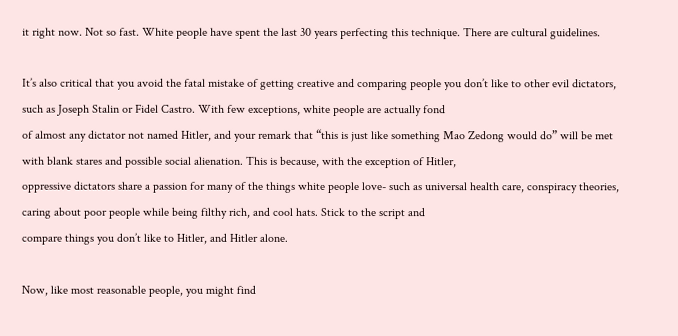it right now. Not so fast. White people have spent the last 30 years perfecting this technique. There are cultural guidelines.

It’s also critical that you avoid the fatal mistake of getting creative and comparing people you don’t like to other evil dictators, such as Joseph Stalin or Fidel Castro. With few exceptions, white people are actually fond
of almost any dictator not named Hitler, and your remark that “this is just like something Mao Zedong would do” will be met with blank stares and possible social alienation. This is because, with the exception of Hitler,
oppressive dictators share a passion for many of the things white people love- such as universal health care, conspiracy theories, caring about poor people while being filthy rich, and cool hats. Stick to the script and
compare things you don’t like to Hitler, and Hitler alone.

Now, like most reasonable people, you might find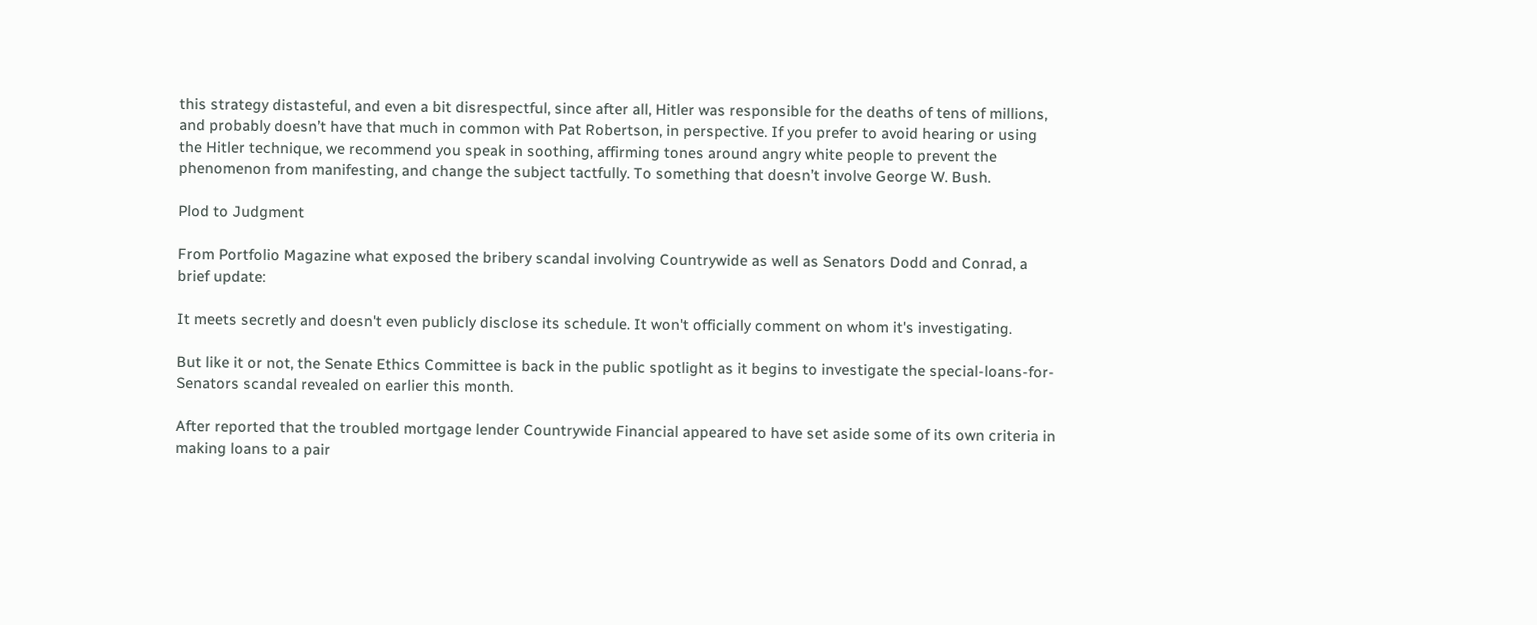this strategy distasteful, and even a bit disrespectful, since after all, Hitler was responsible for the deaths of tens of millions, and probably doesn’t have that much in common with Pat Robertson, in perspective. If you prefer to avoid hearing or using the Hitler technique, we recommend you speak in soothing, affirming tones around angry white people to prevent the phenomenon from manifesting, and change the subject tactfully. To something that doesn’t involve George W. Bush.

Plod to Judgment

From Portfolio Magazine what exposed the bribery scandal involving Countrywide as well as Senators Dodd and Conrad, a brief update:

It meets secretly and doesn't even publicly disclose its schedule. It won't officially comment on whom it's investigating.

But like it or not, the Senate Ethics Committee is back in the public spotlight as it begins to investigate the special-loans-for-Senators scandal revealed on earlier this month.

After reported that the troubled mortgage lender Countrywide Financial appeared to have set aside some of its own criteria in making loans to a pair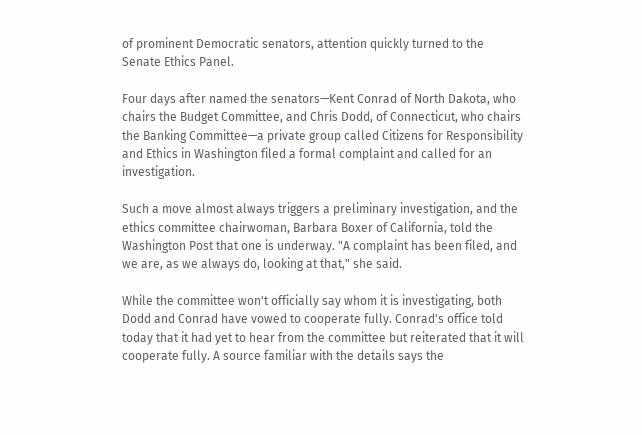of prominent Democratic senators, attention quickly turned to the Senate Ethics Panel.

Four days after named the senators—Kent Conrad of North Dakota, who chairs the Budget Committee, and Chris Dodd, of Connecticut, who chairs the Banking Committee—a private group called Citizens for Responsibility and Ethics in Washington filed a formal complaint and called for an investigation.

Such a move almost always triggers a preliminary investigation, and the ethics committee chairwoman, Barbara Boxer of California, told the Washington Post that one is underway. "A complaint has been filed, and we are, as we always do, looking at that," she said.

While the committee won't officially say whom it is investigating, both Dodd and Conrad have vowed to cooperate fully. Conrad's office told today that it had yet to hear from the committee but reiterated that it will cooperate fully. A source familiar with the details says the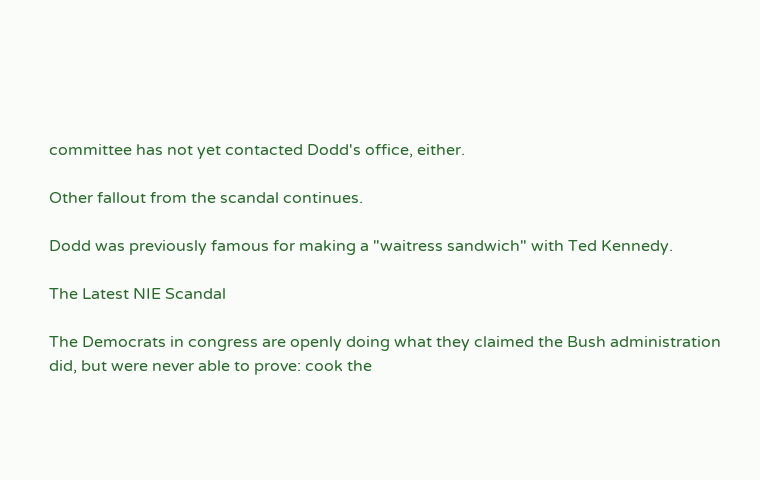committee has not yet contacted Dodd's office, either.

Other fallout from the scandal continues.

Dodd was previously famous for making a "waitress sandwich" with Ted Kennedy.

The Latest NIE Scandal

The Democrats in congress are openly doing what they claimed the Bush administration did, but were never able to prove: cook the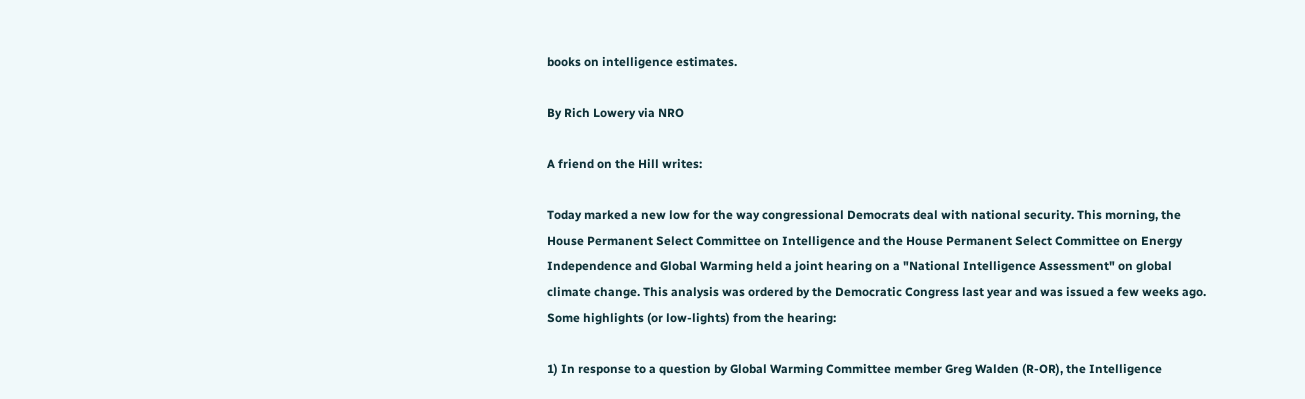books on intelligence estimates.

By Rich Lowery via NRO

A friend on the Hill writes:

Today marked a new low for the way congressional Democrats deal with national security. This morning, the House Permanent Select Committee on Intelligence and the House Permanent Select Committee on Energy Independence and Global Warming held a joint hearing on a "National Intelligence Assessment" on global climate change. This analysis was ordered by the Democratic Congress last year and was issued a few weeks ago. Some highlights (or low-lights) from the hearing:

1) In response to a question by Global Warming Committee member Greg Walden (R-OR), the Intelligence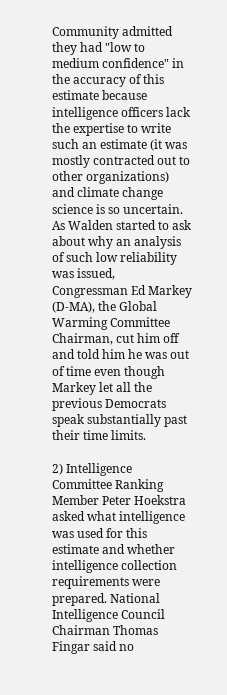Community admitted they had "low to medium confidence" in the accuracy of this estimate because intelligence officers lack the expertise to write such an estimate (it was mostly contracted out to other organizations) and climate change science is so uncertain. As Walden started to ask about why an analysis of such low reliability was issued, Congressman Ed Markey (D-MA), the Global Warming Committee Chairman, cut him off and told him he was out of time even though Markey let all the previous Democrats speak substantially past their time limits.

2) Intelligence Committee Ranking Member Peter Hoekstra asked what intelligence was used for this estimate and whether intelligence collection requirements were prepared. National Intelligence Council Chairman Thomas Fingar said no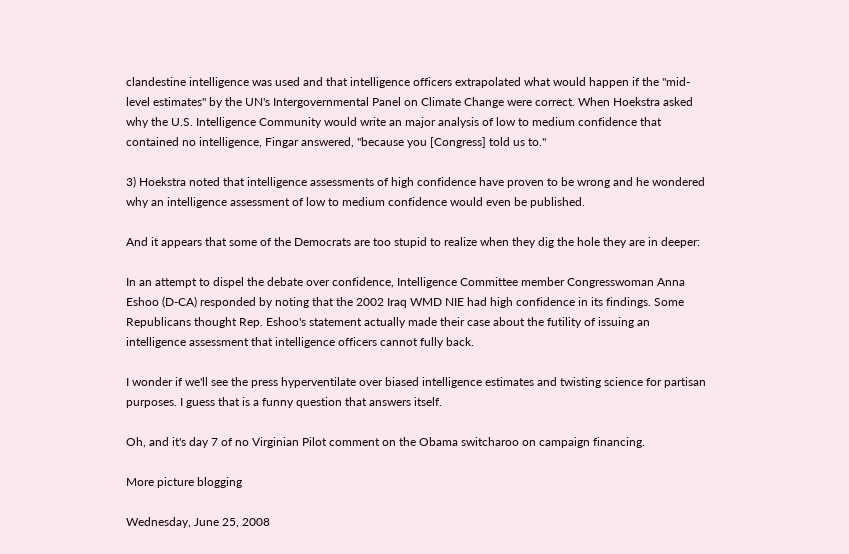clandestine intelligence was used and that intelligence officers extrapolated what would happen if the "mid-level estimates" by the UN's Intergovernmental Panel on Climate Change were correct. When Hoekstra asked why the U.S. Intelligence Community would write an major analysis of low to medium confidence that contained no intelligence, Fingar answered, "because you [Congress] told us to."

3) Hoekstra noted that intelligence assessments of high confidence have proven to be wrong and he wondered why an intelligence assessment of low to medium confidence would even be published.

And it appears that some of the Democrats are too stupid to realize when they dig the hole they are in deeper:

In an attempt to dispel the debate over confidence, Intelligence Committee member Congresswoman Anna Eshoo (D-CA) responded by noting that the 2002 Iraq WMD NIE had high confidence in its findings. Some Republicans thought Rep. Eshoo's statement actually made their case about the futility of issuing an intelligence assessment that intelligence officers cannot fully back.

I wonder if we'll see the press hyperventilate over biased intelligence estimates and twisting science for partisan purposes. I guess that is a funny question that answers itself.

Oh, and it's day 7 of no Virginian Pilot comment on the Obama switcharoo on campaign financing.

More picture blogging

Wednesday, June 25, 2008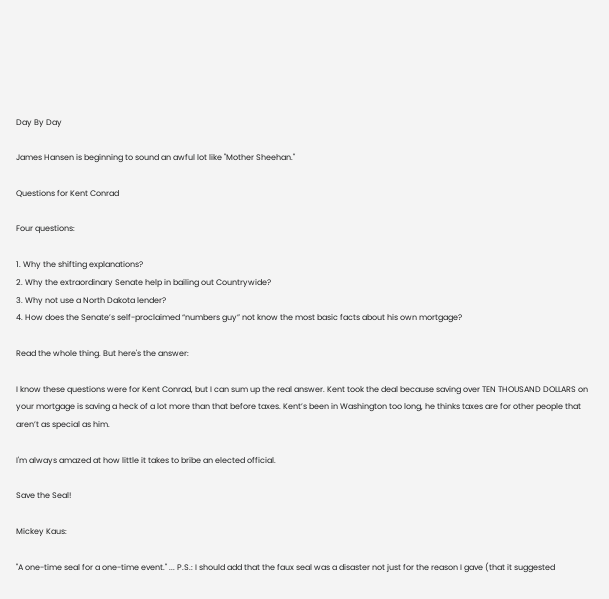Day By Day

James Hansen is beginning to sound an awful lot like "Mother Sheehan."

Questions for Kent Conrad

Four questions:

1. Why the shifting explanations?
2. Why the extraordinary Senate help in bailing out Countrywide?
3. Why not use a North Dakota lender?
4. How does the Senate’s self-proclaimed “numbers guy” not know the most basic facts about his own mortgage?

Read the whole thing. But here's the answer:

I know these questions were for Kent Conrad, but I can sum up the real answer. Kent took the deal because saving over TEN THOUSAND DOLLARS on your mortgage is saving a heck of a lot more than that before taxes. Kent’s been in Washington too long, he thinks taxes are for other people that aren’t as special as him.

I'm always amazed at how little it takes to bribe an elected official.

Save the Seal!

Mickey Kaus:

"A one-time seal for a one-time event." ... P.S.: I should add that the faux seal was a disaster not just for the reason I gave (that it suggested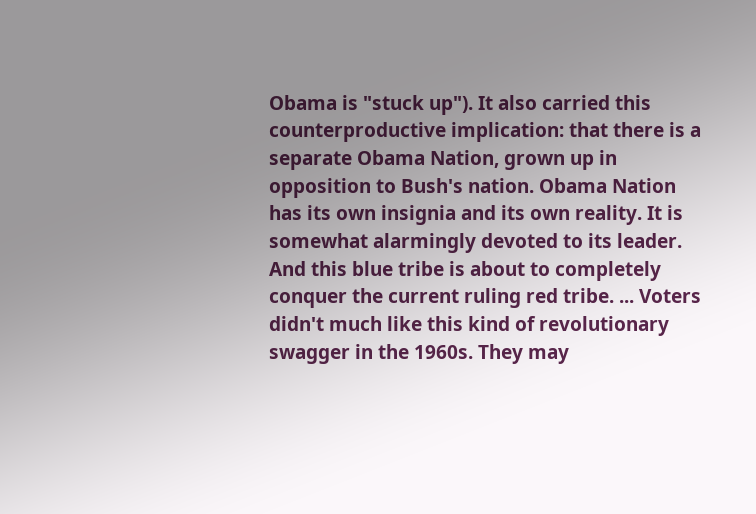Obama is "stuck up"). It also carried this counterproductive implication: that there is a separate Obama Nation, grown up in opposition to Bush's nation. Obama Nation has its own insignia and its own reality. It is somewhat alarmingly devoted to its leader. And this blue tribe is about to completely conquer the current ruling red tribe. ... Voters didn't much like this kind of revolutionary swagger in the 1960s. They may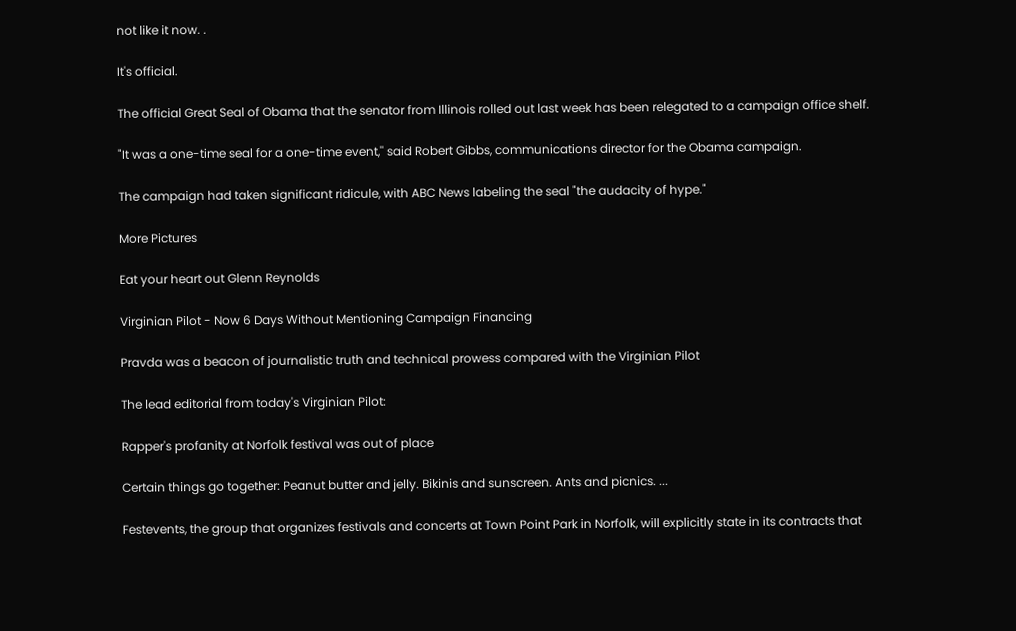not like it now. .

It's official.

The official Great Seal of Obama that the senator from Illinois rolled out last week has been relegated to a campaign office shelf.

"It was a one-time seal for a one-time event,'' said Robert Gibbs, communications director for the Obama campaign.

The campaign had taken significant ridicule, with ABC News labeling the seal "the audacity of hype."

More Pictures

Eat your heart out Glenn Reynolds

Virginian Pilot - Now 6 Days Without Mentioning Campaign Financing

Pravda was a beacon of journalistic truth and technical prowess compared with the Virginian Pilot

The lead editorial from today's Virginian Pilot:

Rapper's profanity at Norfolk festival was out of place

Certain things go together: Peanut butter and jelly. Bikinis and sunscreen. Ants and picnics. ...

Festevents, the group that organizes festivals and concerts at Town Point Park in Norfolk, will explicitly state in its contracts that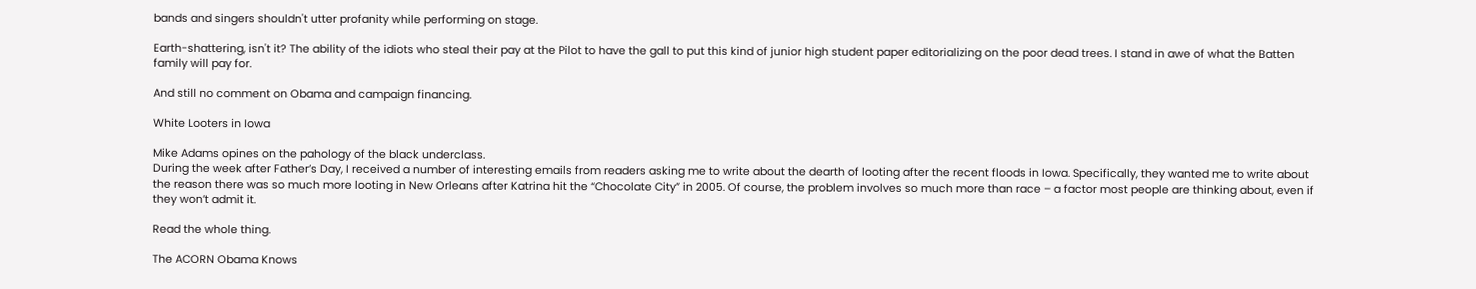bands and singers shouldn't utter profanity while performing on stage.

Earth-shattering, isn't it? The ability of the idiots who steal their pay at the Pilot to have the gall to put this kind of junior high student paper editorializing on the poor dead trees. I stand in awe of what the Batten family will pay for.

And still no comment on Obama and campaign financing.

White Looters in Iowa

Mike Adams opines on the pahology of the black underclass.
During the week after Father’s Day, I received a number of interesting emails from readers asking me to write about the dearth of looting after the recent floods in Iowa. Specifically, they wanted me to write about the reason there was so much more looting in New Orleans after Katrina hit the “Chocolate City” in 2005. Of course, the problem involves so much more than race – a factor most people are thinking about, even if they won’t admit it.

Read the whole thing.

The ACORN Obama Knows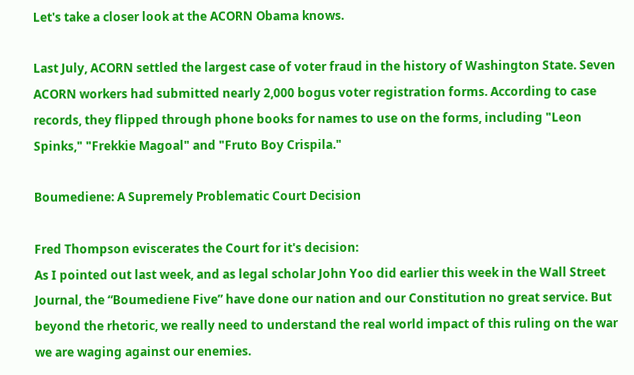Let's take a closer look at the ACORN Obama knows.

Last July, ACORN settled the largest case of voter fraud in the history of Washington State. Seven ACORN workers had submitted nearly 2,000 bogus voter registration forms. According to case records, they flipped through phone books for names to use on the forms, including "Leon Spinks," "Frekkie Magoal" and "Fruto Boy Crispila."

Boumediene: A Supremely Problematic Court Decision

Fred Thompson eviscerates the Court for it's decision:
As I pointed out last week, and as legal scholar John Yoo did earlier this week in the Wall Street Journal, the “Boumediene Five” have done our nation and our Constitution no great service. But beyond the rhetoric, we really need to understand the real world impact of this ruling on the war we are waging against our enemies.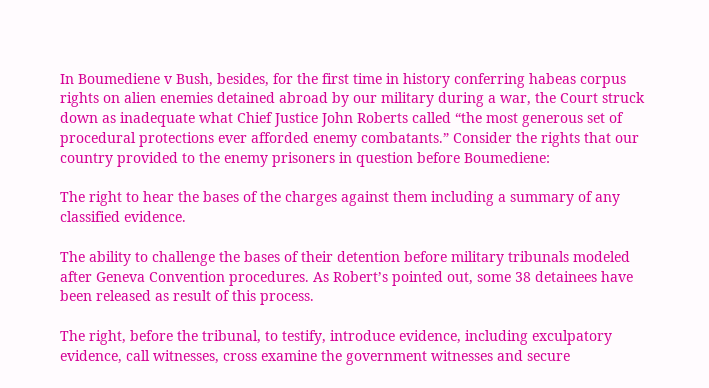In Boumediene v Bush, besides, for the first time in history conferring habeas corpus rights on alien enemies detained abroad by our military during a war, the Court struck down as inadequate what Chief Justice John Roberts called “the most generous set of procedural protections ever afforded enemy combatants.” Consider the rights that our country provided to the enemy prisoners in question before Boumediene:

The right to hear the bases of the charges against them including a summary of any classified evidence.

The ability to challenge the bases of their detention before military tribunals modeled after Geneva Convention procedures. As Robert’s pointed out, some 38 detainees have been released as result of this process.

The right, before the tribunal, to testify, introduce evidence, including exculpatory evidence, call witnesses, cross examine the government witnesses and secure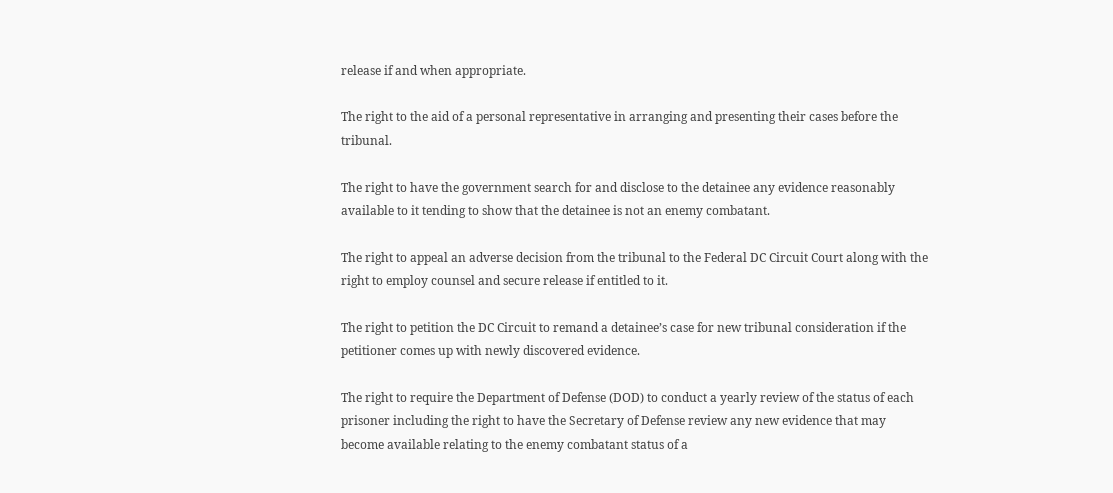release if and when appropriate.

The right to the aid of a personal representative in arranging and presenting their cases before the tribunal.

The right to have the government search for and disclose to the detainee any evidence reasonably available to it tending to show that the detainee is not an enemy combatant.

The right to appeal an adverse decision from the tribunal to the Federal DC Circuit Court along with the right to employ counsel and secure release if entitled to it.

The right to petition the DC Circuit to remand a detainee’s case for new tribunal consideration if the petitioner comes up with newly discovered evidence.

The right to require the Department of Defense (DOD) to conduct a yearly review of the status of each prisoner including the right to have the Secretary of Defense review any new evidence that may become available relating to the enemy combatant status of a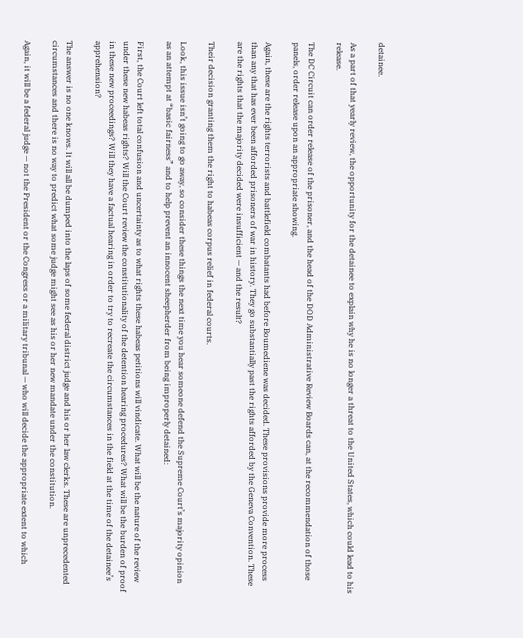detainee.

As a part of that yearly review, the opportunity for the detainee to explain why he is no longer a threat to the United States, which could lead to his release.

The DC Circuit can order release of the prisoner, and the head of the DOD Administrative Review Boards can, at the recommendation of those panels, order release upon an appropriate showing.

Again, these are the rights terrorists and battlefield combatants had before Boumediene was decided. These provisions provide more process than any that has ever been afforded prisoners of war in history. They go substantially past the rights afforded by the Geneva Convention. These are the rights that the majority decided were insufficient — and the result?

Their decision granting them the right to habeas corpus relief in federal courts.

Look, this issue isn’t going to go away, so consider these things the next time you hear someone defend the Supreme Court’s majority opinion as an attempt at “basic fairness” and to help prevent an innocent sheepherder from being improperly detained:

First, the Court left total confusion and uncertainty as to what rights these habeas petitions will vindicate. What will be the nature of the review under these new habeas rights? Will the Court review the constitutionality of the detention hearing procedures? What will be the burden of proof in these new proceedings? Will they have a factual hearing in order to try to recreate the circumstances in the field at the time of the detainee’s apprehension?

The answer is no one knows. It will all be dumped into the laps of some federal district judge and his or her law clerks. These are unprecedented circumstances and there is no way to predict what some judge might see as his or her new mandate under the constitution.

Again, it will be a federal judge — not the President or the Congress or a military tribunal — who will decide the appropriate extent to which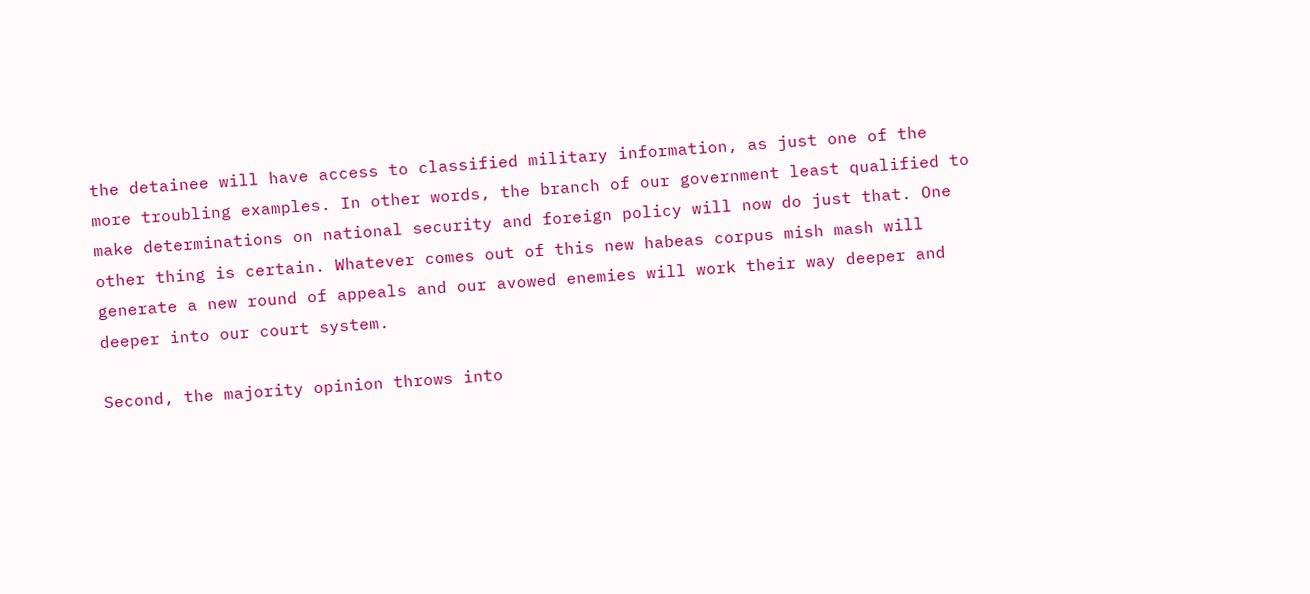the detainee will have access to classified military information, as just one of the more troubling examples. In other words, the branch of our government least qualified to make determinations on national security and foreign policy will now do just that. One other thing is certain. Whatever comes out of this new habeas corpus mish mash will generate a new round of appeals and our avowed enemies will work their way deeper and deeper into our court system.

Second, the majority opinion throws into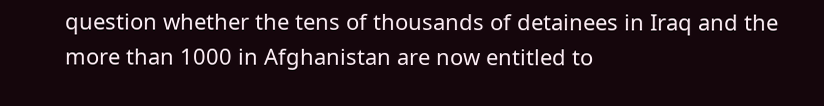question whether the tens of thousands of detainees in Iraq and the more than 1000 in Afghanistan are now entitled to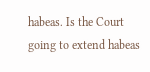habeas. Is the Court going to extend habeas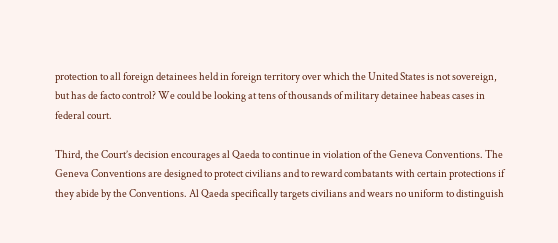protection to all foreign detainees held in foreign territory over which the United States is not sovereign, but has de facto control? We could be looking at tens of thousands of military detainee habeas cases in federal court.

Third, the Court’s decision encourages al Qaeda to continue in violation of the Geneva Conventions. The Geneva Conventions are designed to protect civilians and to reward combatants with certain protections if they abide by the Conventions. Al Qaeda specifically targets civilians and wears no uniform to distinguish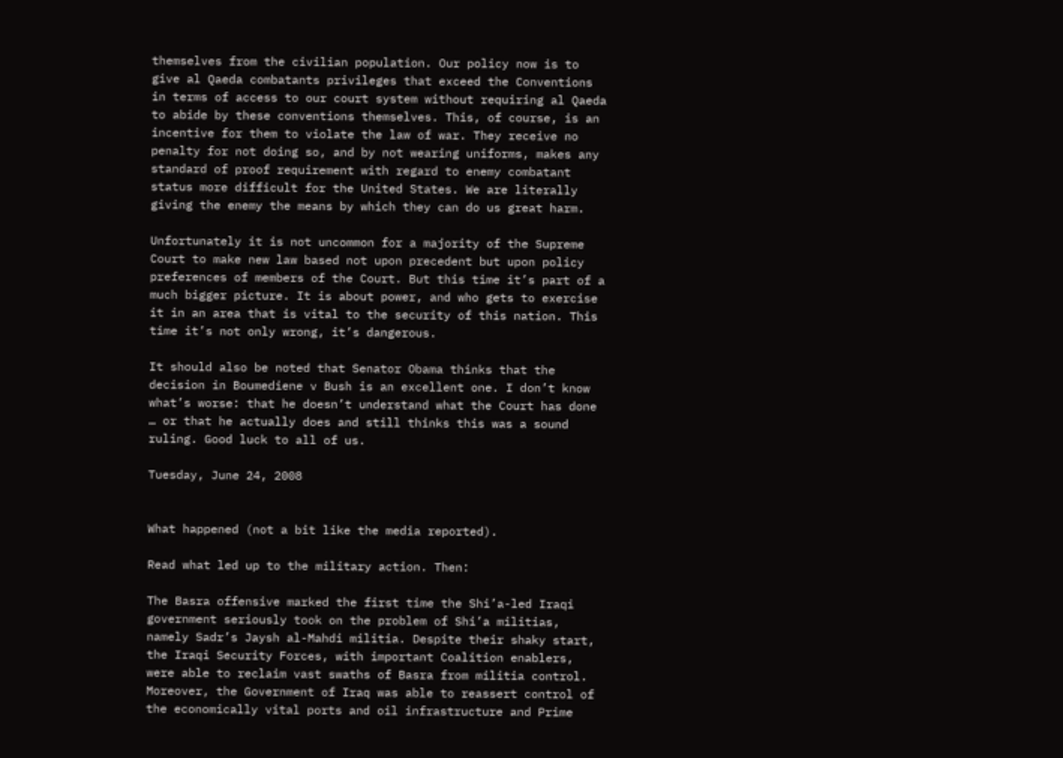themselves from the civilian population. Our policy now is to give al Qaeda combatants privileges that exceed the Conventions in terms of access to our court system without requiring al Qaeda to abide by these conventions themselves. This, of course, is an incentive for them to violate the law of war. They receive no penalty for not doing so, and by not wearing uniforms, makes any standard of proof requirement with regard to enemy combatant status more difficult for the United States. We are literally giving the enemy the means by which they can do us great harm.

Unfortunately it is not uncommon for a majority of the Supreme Court to make new law based not upon precedent but upon policy preferences of members of the Court. But this time it’s part of a much bigger picture. It is about power, and who gets to exercise it in an area that is vital to the security of this nation. This time it’s not only wrong, it’s dangerous.

It should also be noted that Senator Obama thinks that the decision in Boumediene v Bush is an excellent one. I don’t know what’s worse: that he doesn’t understand what the Court has done … or that he actually does and still thinks this was a sound ruling. Good luck to all of us.

Tuesday, June 24, 2008


What happened (not a bit like the media reported).

Read what led up to the military action. Then:

The Basra offensive marked the first time the Shi’a-led Iraqi government seriously took on the problem of Shi’a militias, namely Sadr’s Jaysh al-Mahdi militia. Despite their shaky start, the Iraqi Security Forces, with important Coalition enablers, were able to reclaim vast swaths of Basra from militia control. Moreover, the Government of Iraq was able to reassert control of the economically vital ports and oil infrastructure and Prime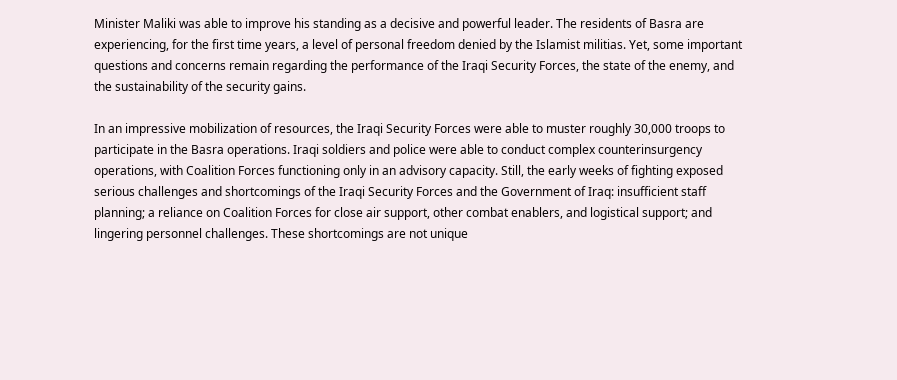Minister Maliki was able to improve his standing as a decisive and powerful leader. The residents of Basra are experiencing, for the first time years, a level of personal freedom denied by the Islamist militias. Yet, some important questions and concerns remain regarding the performance of the Iraqi Security Forces, the state of the enemy, and the sustainability of the security gains.

In an impressive mobilization of resources, the Iraqi Security Forces were able to muster roughly 30,000 troops to participate in the Basra operations. Iraqi soldiers and police were able to conduct complex counterinsurgency operations, with Coalition Forces functioning only in an advisory capacity. Still, the early weeks of fighting exposed serious challenges and shortcomings of the Iraqi Security Forces and the Government of Iraq: insufficient staff planning; a reliance on Coalition Forces for close air support, other combat enablers, and logistical support; and lingering personnel challenges. These shortcomings are not unique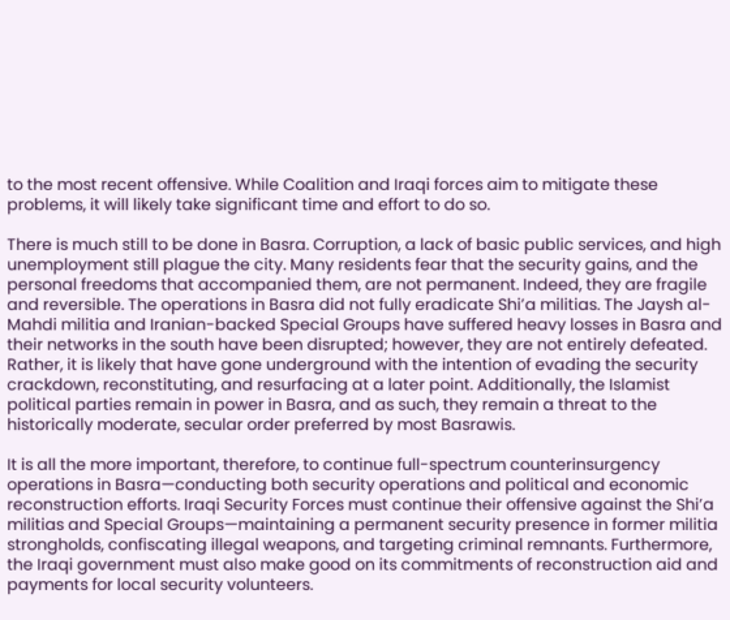to the most recent offensive. While Coalition and Iraqi forces aim to mitigate these problems, it will likely take significant time and effort to do so.

There is much still to be done in Basra. Corruption, a lack of basic public services, and high unemployment still plague the city. Many residents fear that the security gains, and the personal freedoms that accompanied them, are not permanent. Indeed, they are fragile and reversible. The operations in Basra did not fully eradicate Shi’a militias. The Jaysh al-Mahdi militia and Iranian-backed Special Groups have suffered heavy losses in Basra and their networks in the south have been disrupted; however, they are not entirely defeated. Rather, it is likely that have gone underground with the intention of evading the security crackdown, reconstituting, and resurfacing at a later point. Additionally, the Islamist political parties remain in power in Basra, and as such, they remain a threat to the historically moderate, secular order preferred by most Basrawis.

It is all the more important, therefore, to continue full-spectrum counterinsurgency operations in Basra—conducting both security operations and political and economic reconstruction efforts. Iraqi Security Forces must continue their offensive against the Shi’a militias and Special Groups—maintaining a permanent security presence in former militia strongholds, confiscating illegal weapons, and targeting criminal remnants. Furthermore, the Iraqi government must also make good on its commitments of reconstruction aid and payments for local security volunteers.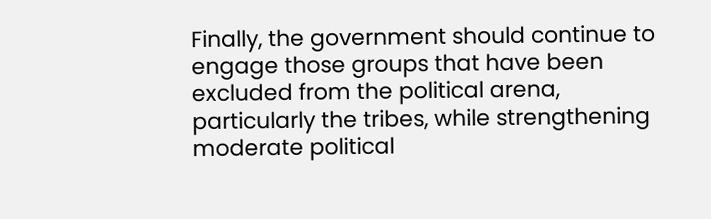Finally, the government should continue to engage those groups that have been excluded from the political arena, particularly the tribes, while strengthening moderate political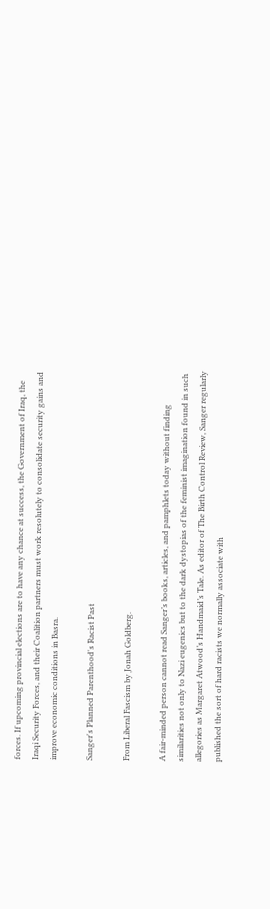forces. If upcoming provincial elections are to have any chance at success, the Government of Iraq, the Iraqi Security Forces, and their Coalition partners must work resolutely to consolidate security gains and improve economic conditions in Basra.

Sanger's Planned Parenthood's Racist Past

From Liberal Fascism by Jonah Goldberg.

A fair-minded person cannot read Sanger’s books, articles, and pamphlets today without finding similarities not only to Nazi eugenics but to the dark dystopias of the feminist imagination found in such allegories as Margaret Atwood’s Handmaid’s Tale. As editor of The Birth Control Review, Sanger regularly published the sort of hard racists we normally associate with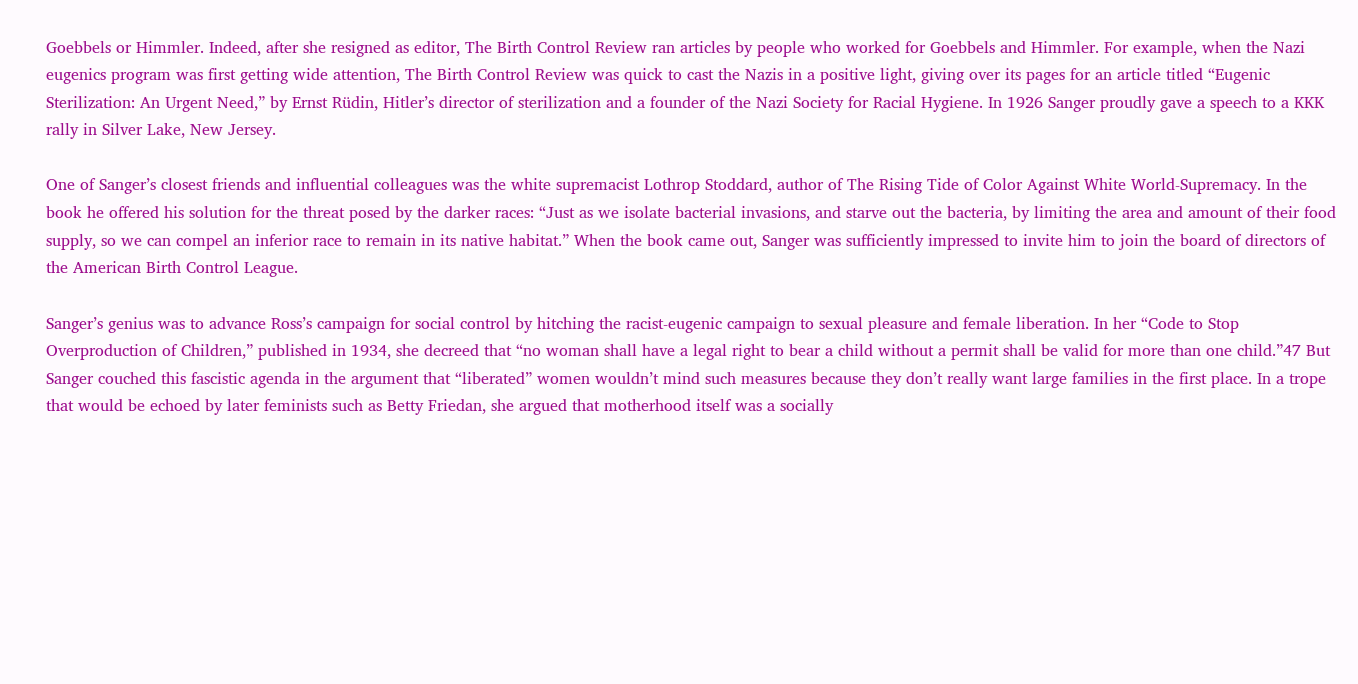Goebbels or Himmler. Indeed, after she resigned as editor, The Birth Control Review ran articles by people who worked for Goebbels and Himmler. For example, when the Nazi eugenics program was first getting wide attention, The Birth Control Review was quick to cast the Nazis in a positive light, giving over its pages for an article titled “Eugenic Sterilization: An Urgent Need,” by Ernst Rüdin, Hitler’s director of sterilization and a founder of the Nazi Society for Racial Hygiene. In 1926 Sanger proudly gave a speech to a KKK rally in Silver Lake, New Jersey.

One of Sanger’s closest friends and influential colleagues was the white supremacist Lothrop Stoddard, author of The Rising Tide of Color Against White World-Supremacy. In the book he offered his solution for the threat posed by the darker races: “Just as we isolate bacterial invasions, and starve out the bacteria, by limiting the area and amount of their food supply, so we can compel an inferior race to remain in its native habitat.” When the book came out, Sanger was sufficiently impressed to invite him to join the board of directors of the American Birth Control League.

Sanger’s genius was to advance Ross’s campaign for social control by hitching the racist-eugenic campaign to sexual pleasure and female liberation. In her “Code to Stop Overproduction of Children,” published in 1934, she decreed that “no woman shall have a legal right to bear a child without a permit shall be valid for more than one child.”47 But Sanger couched this fascistic agenda in the argument that “liberated” women wouldn’t mind such measures because they don’t really want large families in the first place. In a trope that would be echoed by later feminists such as Betty Friedan, she argued that motherhood itself was a socially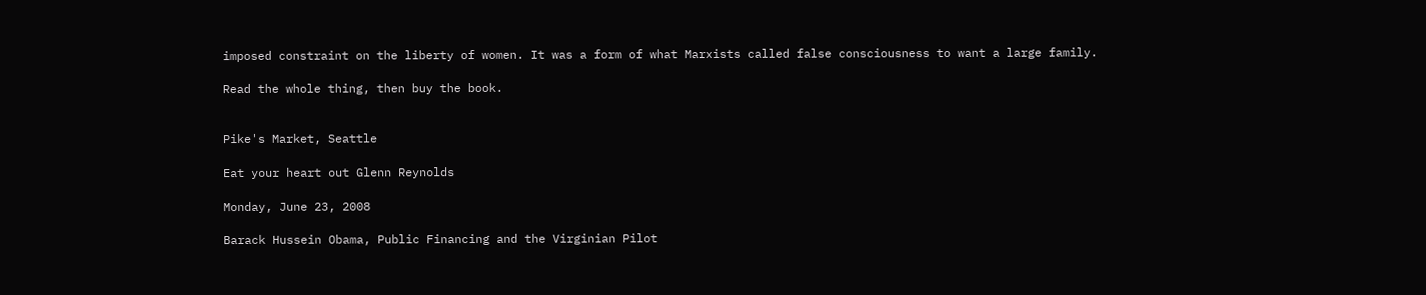imposed constraint on the liberty of women. It was a form of what Marxists called false consciousness to want a large family.

Read the whole thing, then buy the book.


Pike's Market, Seattle

Eat your heart out Glenn Reynolds

Monday, June 23, 2008

Barack Hussein Obama, Public Financing and the Virginian Pilot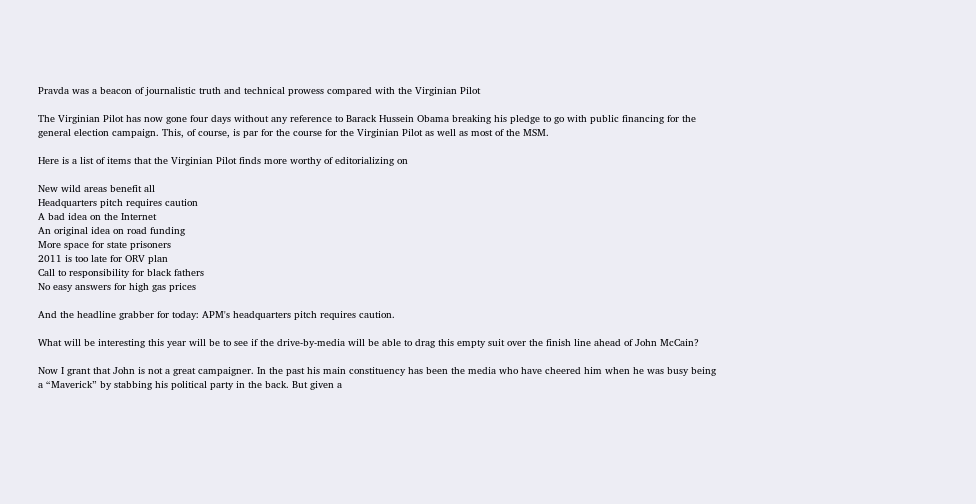Pravda was a beacon of journalistic truth and technical prowess compared with the Virginian Pilot

The Virginian Pilot has now gone four days without any reference to Barack Hussein Obama breaking his pledge to go with public financing for the general election campaign. This, of course, is par for the course for the Virginian Pilot as well as most of the MSM.

Here is a list of items that the Virginian Pilot finds more worthy of editorializing on

New wild areas benefit all
Headquarters pitch requires caution
A bad idea on the Internet
An original idea on road funding
More space for state prisoners
2011 is too late for ORV plan
Call to responsibility for black fathers
No easy answers for high gas prices

And the headline grabber for today: APM's headquarters pitch requires caution.

What will be interesting this year will be to see if the drive-by-media will be able to drag this empty suit over the finish line ahead of John McCain?

Now I grant that John is not a great campaigner. In the past his main constituency has been the media who have cheered him when he was busy being a “Maverick” by stabbing his political party in the back. But given a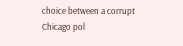choice between a corrupt Chicago pol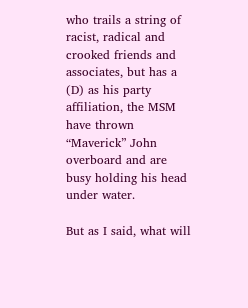who trails a string of racist, radical and crooked friends and associates, but has a (D) as his party affiliation, the MSM have thrown “Maverick” John overboard and are busy holding his head under water.

But as I said, what will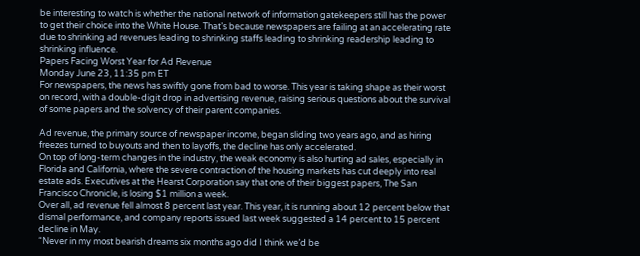be interesting to watch is whether the national network of information gatekeepers still has the power to get their choice into the White House. That’s because newspapers are failing at an accelerating rate due to shrinking ad revenues leading to shrinking staffs leading to shrinking readership leading to shrinking influence.
Papers Facing Worst Year for Ad Revenue
Monday June 23, 11:35 pm ET
For newspapers, the news has swiftly gone from bad to worse. This year is taking shape as their worst on record, with a double-digit drop in advertising revenue, raising serious questions about the survival of some papers and the solvency of their parent companies.

Ad revenue, the primary source of newspaper income, began sliding two years ago, and as hiring freezes turned to buyouts and then to layoffs, the decline has only accelerated.
On top of long-term changes in the industry, the weak economy is also hurting ad sales, especially in Florida and California, where the severe contraction of the housing markets has cut deeply into real estate ads. Executives at the Hearst Corporation say that one of their biggest papers, The San Francisco Chronicle, is losing $1 million a week.
Over all, ad revenue fell almost 8 percent last year. This year, it is running about 12 percent below that dismal performance, and company reports issued last week suggested a 14 percent to 15 percent decline in May.
“Never in my most bearish dreams six months ago did I think we’d be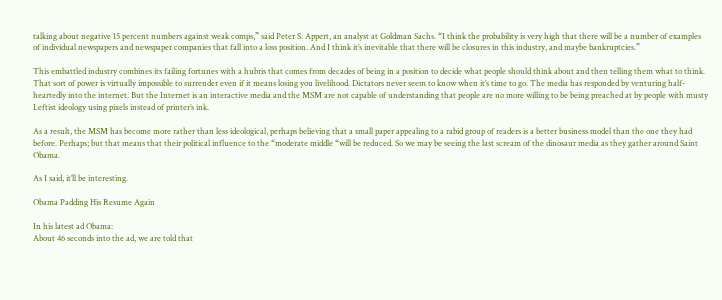talking about negative 15 percent numbers against weak comps,” said Peter S. Appert, an analyst at Goldman Sachs. “I think the probability is very high that there will be a number of examples of individual newspapers and newspaper companies that fall into a loss position. And I think it’s inevitable that there will be closures in this industry, and maybe bankruptcies.”

This embattled industry combines its failing fortunes with a hubris that comes from decades of being in a position to decide what people should think about and then telling them what to think. That sort of power is virtually impossible to surrender even if it means losing you livelihood. Dictators never seem to know when it’s time to go. The media has responded by venturing half-heartedly into the internet. But the Internet is an interactive media and the MSM are not capable of understanding that people are no more willing to be being preached at by people with musty Leftist ideology using pixels instead of printer’s ink.

As a result, the MSM has become more rather than less ideological, perhaps believing that a small paper appealing to a rabid group of readers is a better business model than the one they had before. Perhaps; but that means that their political influence to the “moderate middle “will be reduced. So we may be seeing the last scream of the dinosaur media as they gather around Saint Obama.

As I said, it’ll be interesting.

Obama Padding His Resume Again

In his latest ad Obama:
About 46 seconds into the ad, we are told that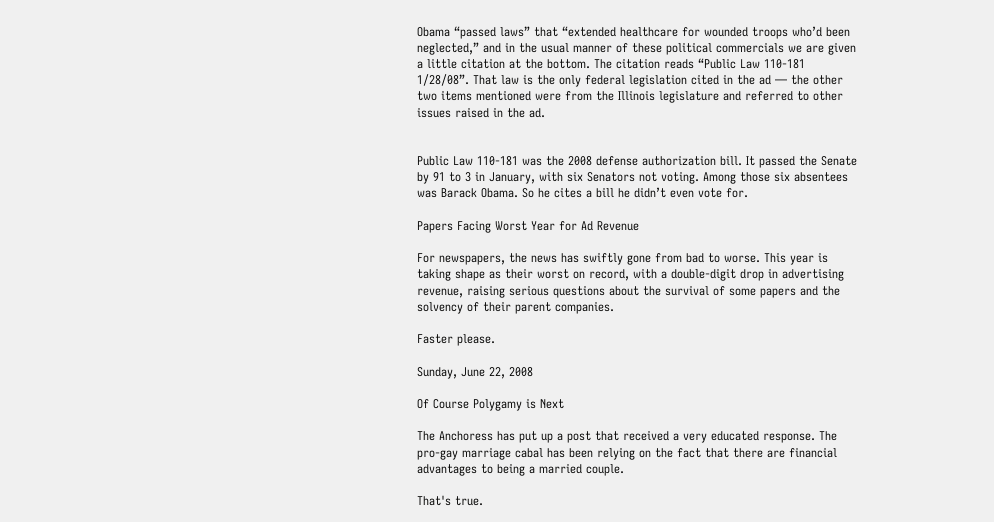Obama “passed laws” that “extended healthcare for wounded troops who’d been neglected,” and in the usual manner of these political commercials we are given a little citation at the bottom. The citation reads “Public Law 110-181 1/28/08”. That law is the only federal legislation cited in the ad — the other two items mentioned were from the Illinois legislature and referred to other issues raised in the ad.


Public Law 110-181 was the 2008 defense authorization bill. It passed the Senate by 91 to 3 in January, with six Senators not voting. Among those six absentees was Barack Obama. So he cites a bill he didn’t even vote for.

Papers Facing Worst Year for Ad Revenue

For newspapers, the news has swiftly gone from bad to worse. This year is taking shape as their worst on record, with a double-digit drop in advertising revenue, raising serious questions about the survival of some papers and the solvency of their parent companies.

Faster please.

Sunday, June 22, 2008

Of Course Polygamy is Next

The Anchoress has put up a post that received a very educated response. The pro-gay marriage cabal has been relying on the fact that there are financial advantages to being a married couple.

That's true.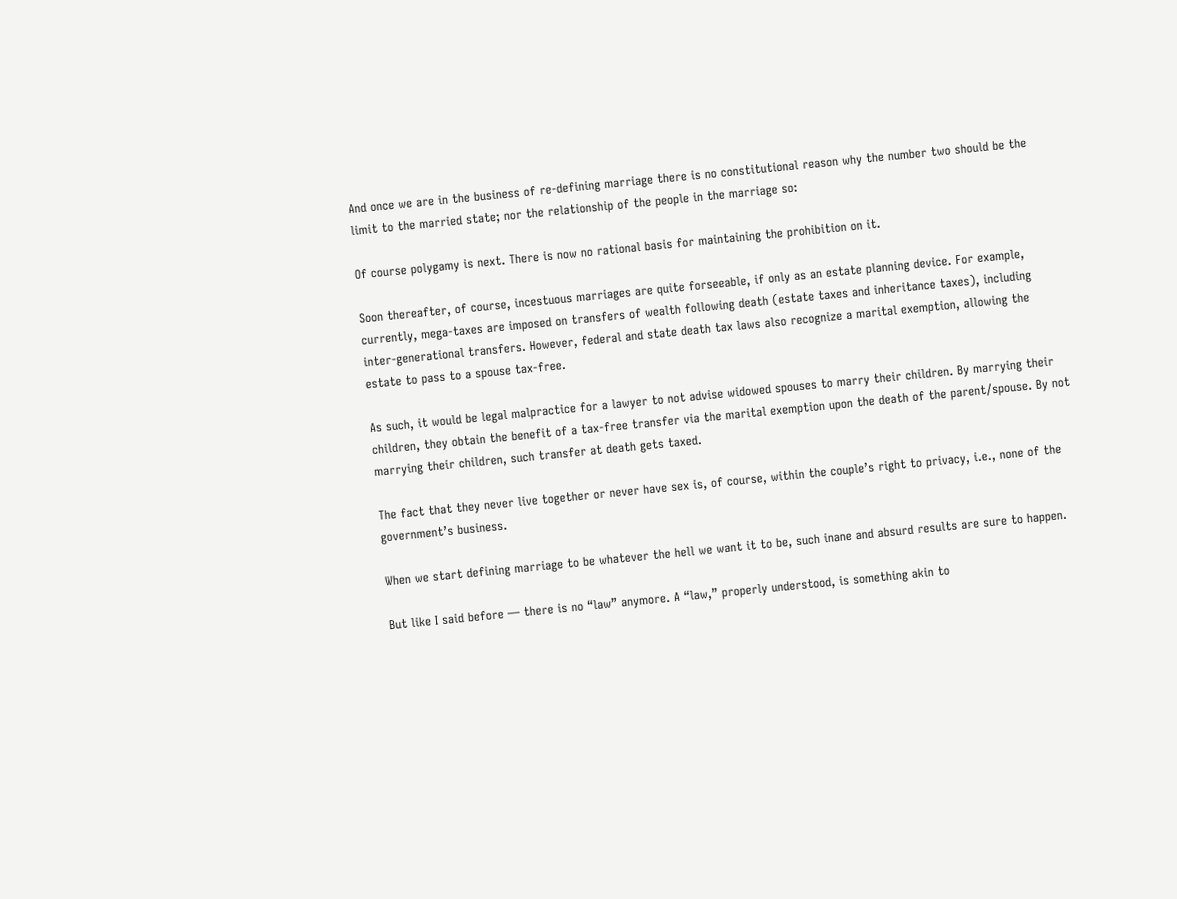And once we are in the business of re-defining marriage there is no constitutional reason why the number two should be the limit to the married state; nor the relationship of the people in the marriage so:

Of course polygamy is next. There is now no rational basis for maintaining the prohibition on it.

Soon thereafter, of course, incestuous marriages are quite forseeable, if only as an estate planning device. For example, currently, mega-taxes are imposed on transfers of wealth following death (estate taxes and inheritance taxes), including inter-generational transfers. However, federal and state death tax laws also recognize a marital exemption, allowing the estate to pass to a spouse tax-free.

As such, it would be legal malpractice for a lawyer to not advise widowed spouses to marry their children. By marrying their children, they obtain the benefit of a tax-free transfer via the marital exemption upon the death of the parent/spouse. By not marrying their children, such transfer at death gets taxed.

The fact that they never live together or never have sex is, of course, within the couple’s right to privacy, i.e., none of the government’s business.

When we start defining marriage to be whatever the hell we want it to be, such inane and absurd results are sure to happen.

But like I said before — there is no “law” anymore. A “law,” properly understood, is something akin to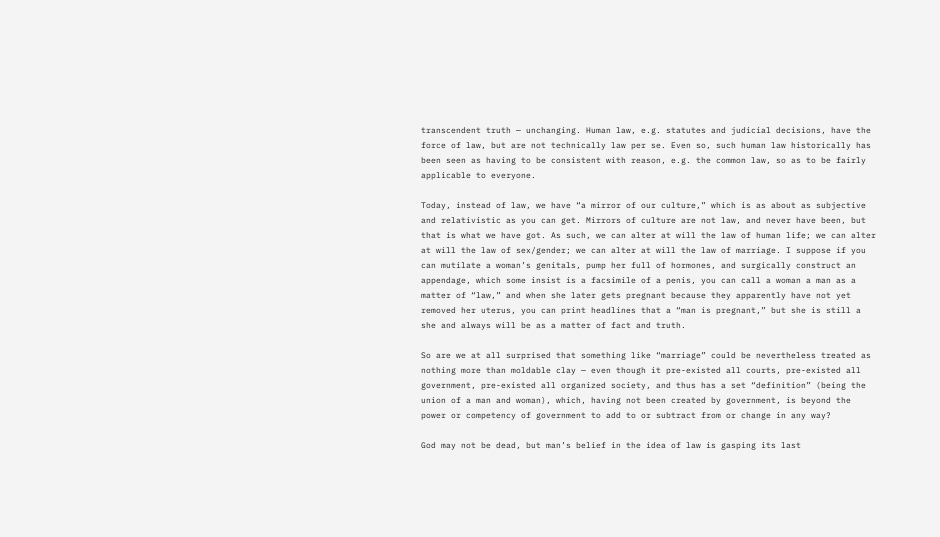transcendent truth — unchanging. Human law, e.g. statutes and judicial decisions, have the force of law, but are not technically law per se. Even so, such human law historically has been seen as having to be consistent with reason, e.g. the common law, so as to be fairly applicable to everyone.

Today, instead of law, we have “a mirror of our culture,” which is as about as subjective and relativistic as you can get. Mirrors of culture are not law, and never have been, but that is what we have got. As such, we can alter at will the law of human life; we can alter at will the law of sex/gender; we can alter at will the law of marriage. I suppose if you can mutilate a woman’s genitals, pump her full of hormones, and surgically construct an appendage, which some insist is a facsimile of a penis, you can call a woman a man as a matter of “law,” and when she later gets pregnant because they apparently have not yet removed her uterus, you can print headlines that a “man is pregnant,” but she is still a she and always will be as a matter of fact and truth.

So are we at all surprised that something like “marriage” could be nevertheless treated as nothing more than moldable clay — even though it pre-existed all courts, pre-existed all government, pre-existed all organized society, and thus has a set “definition” (being the union of a man and woman), which, having not been created by government, is beyond the power or competency of government to add to or subtract from or change in any way?

God may not be dead, but man’s belief in the idea of law is gasping its last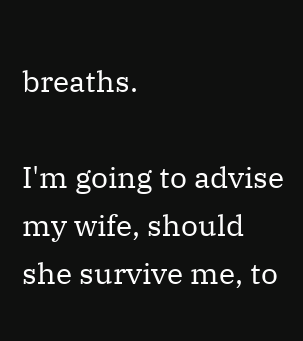breaths.

I'm going to advise my wife, should she survive me, to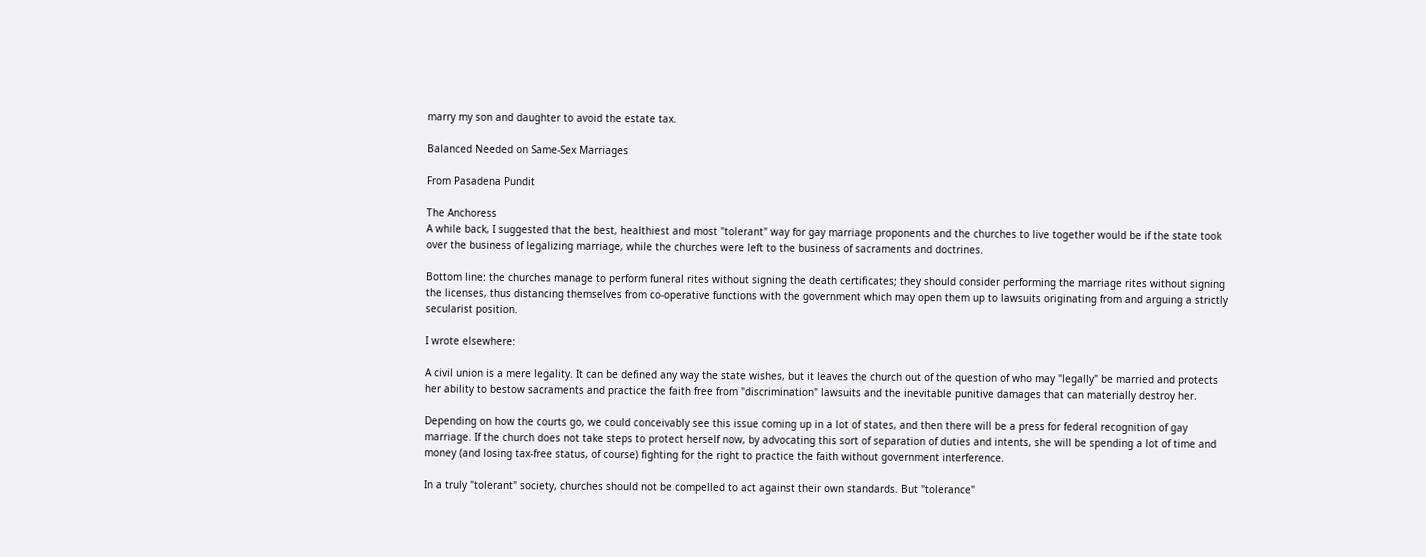marry my son and daughter to avoid the estate tax.

Balanced Needed on Same-Sex Marriages

From Pasadena Pundit

The Anchoress
A while back, I suggested that the best, healthiest and most "tolerant" way for gay marriage proponents and the churches to live together would be if the state took over the business of legalizing marriage, while the churches were left to the business of sacraments and doctrines.

Bottom line: the churches manage to perform funeral rites without signing the death certificates; they should consider performing the marriage rites without signing the licenses, thus distancing themselves from co-operative functions with the government which may open them up to lawsuits originating from and arguing a strictly secularist position.

I wrote elsewhere:

A civil union is a mere legality. It can be defined any way the state wishes, but it leaves the church out of the question of who may "legally" be married and protects her ability to bestow sacraments and practice the faith free from "discrimination" lawsuits and the inevitable punitive damages that can materially destroy her.

Depending on how the courts go, we could conceivably see this issue coming up in a lot of states, and then there will be a press for federal recognition of gay marriage. If the church does not take steps to protect herself now, by advocating this sort of separation of duties and intents, she will be spending a lot of time and money (and losing tax-free status, of course) fighting for the right to practice the faith without government interference.

In a truly "tolerant" society, churches should not be compelled to act against their own standards. But "tolerance"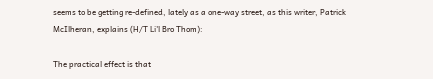seems to be getting re-defined, lately as a one-way street, as this writer, Patrick McIlheran, explains (H/T Li'l Bro Thom):

The practical effect is that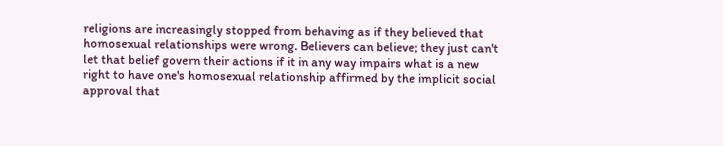religions are increasingly stopped from behaving as if they believed that homosexual relationships were wrong. Believers can believe; they just can't let that belief govern their actions if it in any way impairs what is a new right to have one's homosexual relationship affirmed by the implicit social approval that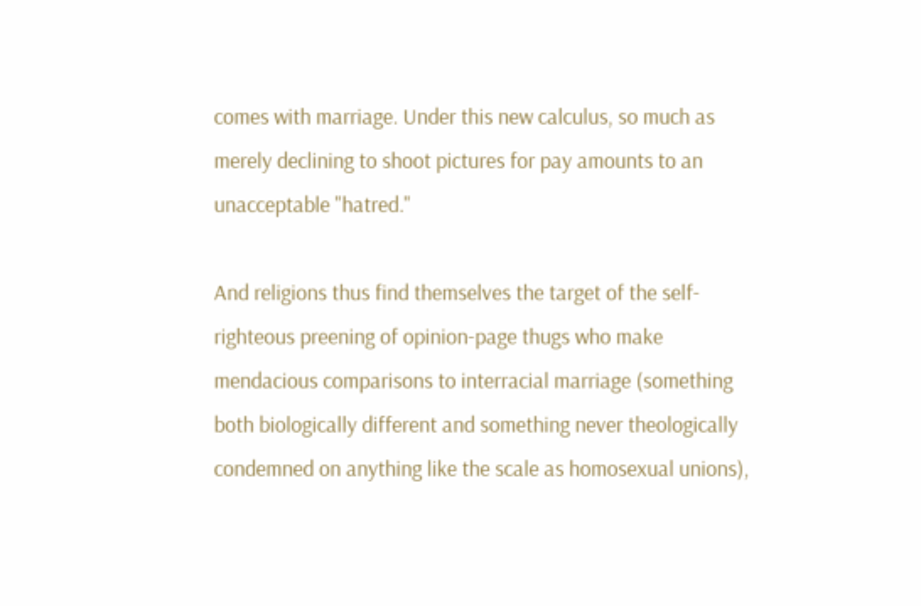comes with marriage. Under this new calculus, so much as merely declining to shoot pictures for pay amounts to an unacceptable "hatred."

And religions thus find themselves the target of the self-righteous preening of opinion-page thugs who make mendacious comparisons to interracial marriage (something both biologically different and something never theologically condemned on anything like the scale as homosexual unions),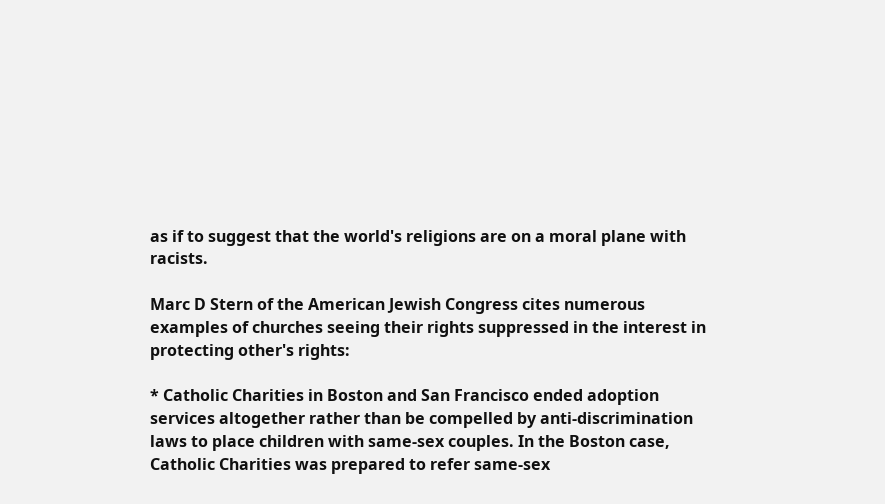as if to suggest that the world's religions are on a moral plane with racists.

Marc D Stern of the American Jewish Congress cites numerous examples of churches seeing their rights suppressed in the interest in protecting other's rights:

* Catholic Charities in Boston and San Francisco ended adoption services altogether rather than be compelled by anti-discrimination laws to place children with same-sex couples. In the Boston case, Catholic Charities was prepared to refer same-sex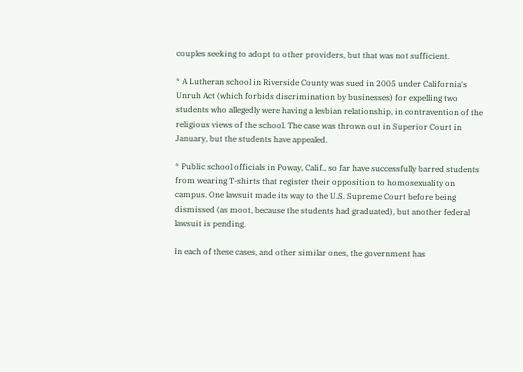couples seeking to adopt to other providers, but that was not sufficient.

* A Lutheran school in Riverside County was sued in 2005 under California's Unruh Act (which forbids discrimination by businesses) for expelling two students who allegedly were having a lesbian relationship, in contravention of the religious views of the school. The case was thrown out in Superior Court in January, but the students have appealed.

* Public school officials in Poway, Calif., so far have successfully barred students from wearing T-shirts that register their opposition to homosexuality on campus. One lawsuit made its way to the U.S. Supreme Court before being dismissed (as moot, because the students had graduated), but another federal lawsuit is pending.

In each of these cases, and other similar ones, the government has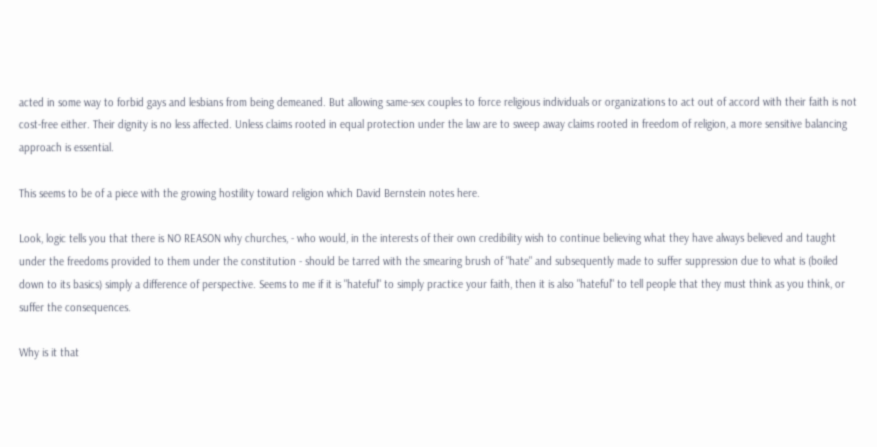acted in some way to forbid gays and lesbians from being demeaned. But allowing same-sex couples to force religious individuals or organizations to act out of accord with their faith is not cost-free either. Their dignity is no less affected. Unless claims rooted in equal protection under the law are to sweep away claims rooted in freedom of religion, a more sensitive balancing approach is essential.

This seems to be of a piece with the growing hostility toward religion which David Bernstein notes here.

Look, logic tells you that there is NO REASON why churches, - who would, in the interests of their own credibility wish to continue believing what they have always believed and taught under the freedoms provided to them under the constitution - should be tarred with the smearing brush of "hate" and subsequently made to suffer suppression due to what is (boiled down to its basics) simply a difference of perspective. Seems to me if it is "hateful" to simply practice your faith, then it is also "hateful" to tell people that they must think as you think, or suffer the consequences.

Why is it that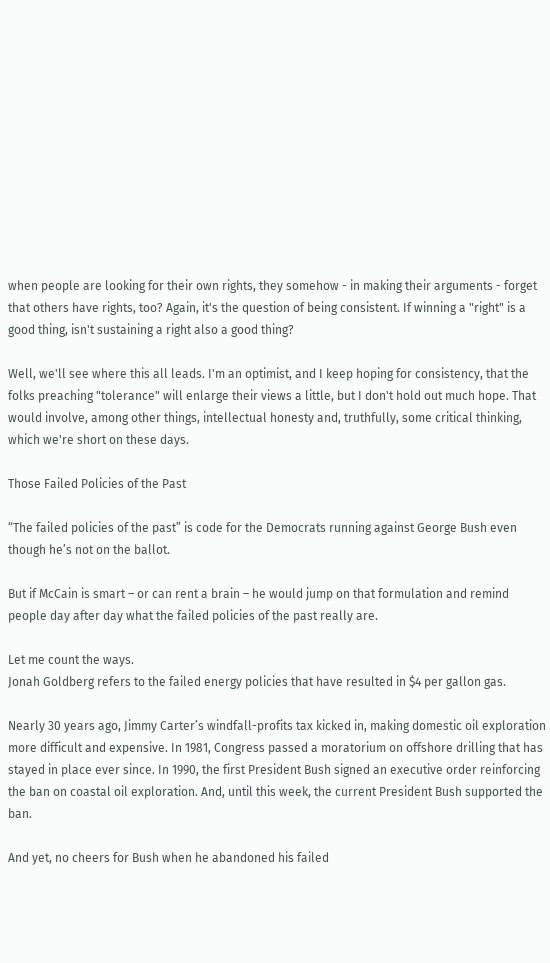when people are looking for their own rights, they somehow - in making their arguments - forget that others have rights, too? Again, it's the question of being consistent. If winning a "right" is a good thing, isn't sustaining a right also a good thing?

Well, we'll see where this all leads. I'm an optimist, and I keep hoping for consistency, that the folks preaching "tolerance" will enlarge their views a little, but I don't hold out much hope. That would involve, among other things, intellectual honesty and, truthfully, some critical thinking, which we're short on these days.

Those Failed Policies of the Past

“The failed policies of the past” is code for the Democrats running against George Bush even though he’s not on the ballot.

But if McCain is smart – or can rent a brain – he would jump on that formulation and remind people day after day what the failed policies of the past really are.

Let me count the ways.
Jonah Goldberg refers to the failed energy policies that have resulted in $4 per gallon gas.

Nearly 30 years ago, Jimmy Carter’s windfall-profits tax kicked in, making domestic oil exploration more difficult and expensive. In 1981, Congress passed a moratorium on offshore drilling that has stayed in place ever since. In 1990, the first President Bush signed an executive order reinforcing the ban on coastal oil exploration. And, until this week, the current President Bush supported the ban.

And yet, no cheers for Bush when he abandoned his failed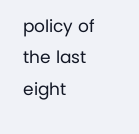policy of the last eight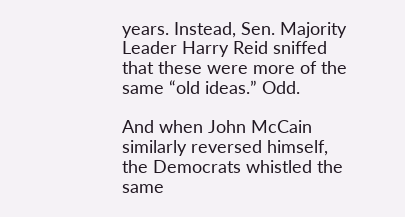years. Instead, Sen. Majority Leader Harry Reid sniffed that these were more of the same “old ideas.” Odd.

And when John McCain similarly reversed himself, the Democrats whistled the same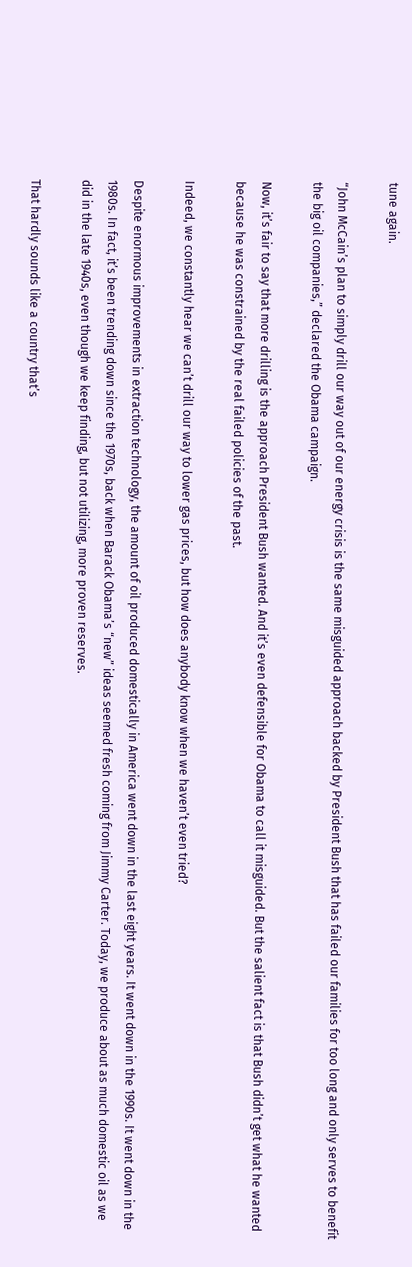tune again.

“John McCain’s plan to simply drill our way out of our energy crisis is the same misguided approach backed by President Bush that has failed our families for too long and only serves to benefit the big oil companies,” declared the Obama campaign.

Now, it’s fair to say that more drilling is the approach President Bush wanted. And it’s even defensible for Obama to call it misguided. But the salient fact is that Bush didn’t get what he wanted because he was constrained by the real failed policies of the past.

Indeed, we constantly hear we can’t drill our way to lower gas prices, but how does anybody know when we haven’t even tried?

Despite enormous improvements in extraction technology, the amount of oil produced domestically in America went down in the last eight years. It went down in the 1990s. It went down in the 1980s. In fact, it’s been trending down since the 1970s, back when Barack Obama’s “new” ideas seemed fresh coming from Jimmy Carter. Today, we produce about as much domestic oil as we did in the late 1940s, even though we keep finding, but not utilizing, more proven reserves.

That hardly sounds like a country that’s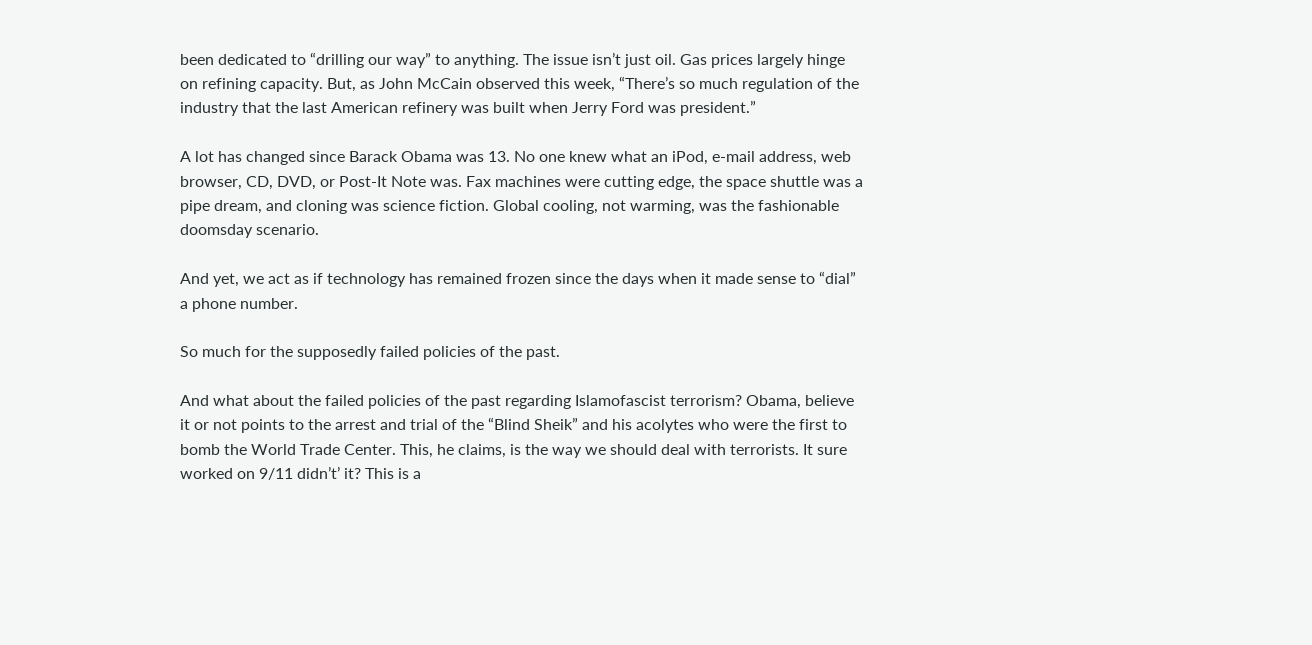been dedicated to “drilling our way” to anything. The issue isn’t just oil. Gas prices largely hinge on refining capacity. But, as John McCain observed this week, “There’s so much regulation of the industry that the last American refinery was built when Jerry Ford was president.”

A lot has changed since Barack Obama was 13. No one knew what an iPod, e-mail address, web browser, CD, DVD, or Post-It Note was. Fax machines were cutting edge, the space shuttle was a pipe dream, and cloning was science fiction. Global cooling, not warming, was the fashionable doomsday scenario.

And yet, we act as if technology has remained frozen since the days when it made sense to “dial” a phone number.

So much for the supposedly failed policies of the past.

And what about the failed policies of the past regarding Islamofascist terrorism? Obama, believe it or not points to the arrest and trial of the “Blind Sheik” and his acolytes who were the first to bomb the World Trade Center. This, he claims, is the way we should deal with terrorists. It sure worked on 9/11 didn’t’ it? This is a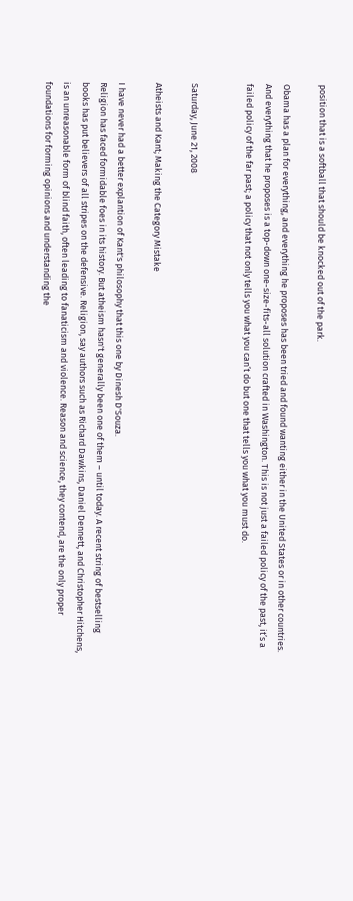position that is a softball that should be knocked out of the park.

Obama has a plan for everything, and everything he proposes has been tried and found wanting either in the United States or in other countries. And everything that he proposes is a top-down one-size-fits-all solution crafted in Washington. This is not just a failed policy of the past, it’s a failed policy of the far past; a policy that not only tells you what you can’t do but one that tells you what you must do.


Saturday, June 21, 2008

Atheists and Kant; Making the Category Mistake

I have never had a better explantion of Kant's philosophy that this one by Dinesh D'Souza.
Religion has faced formidable foes in its history. But atheism hasn't generally been one of them – until today. A recent string of bestselling books has put believers of all stripes on the defensive. Religion, say authors such as Richard Dawkins, Daniel Dennett, and Christopher Hitchens, is an unreasonable form of blind faith, often leading to fanaticism and violence. Reason and science, they contend, are the only proper foundations for forming opinions and understanding the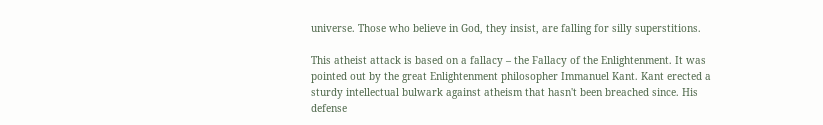universe. Those who believe in God, they insist, are falling for silly superstitions.

This atheist attack is based on a fallacy – the Fallacy of the Enlightenment. It was pointed out by the great Enlightenment philosopher Immanuel Kant. Kant erected a sturdy intellectual bulwark against atheism that hasn't been breached since. His defense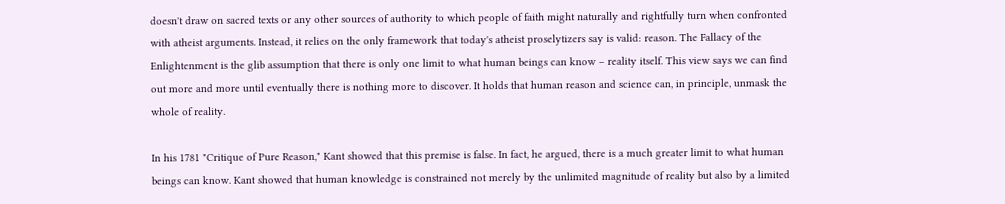doesn't draw on sacred texts or any other sources of authority to which people of faith might naturally and rightfully turn when confronted with atheist arguments. Instead, it relies on the only framework that today's atheist proselytizers say is valid: reason. The Fallacy of the Enlightenment is the glib assumption that there is only one limit to what human beings can know – reality itself. This view says we can find out more and more until eventually there is nothing more to discover. It holds that human reason and science can, in principle, unmask the whole of reality.

In his 1781 "Critique of Pure Reason," Kant showed that this premise is false. In fact, he argued, there is a much greater limit to what human beings can know. Kant showed that human knowledge is constrained not merely by the unlimited magnitude of reality but also by a limited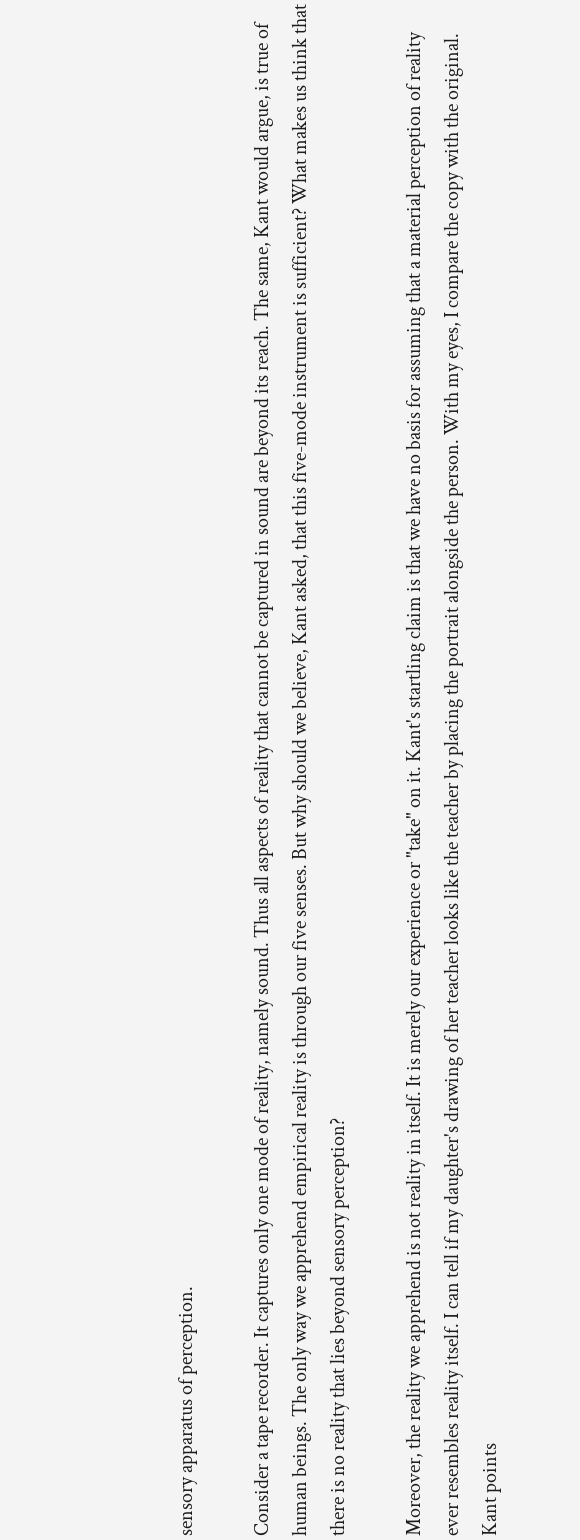sensory apparatus of perception.

Consider a tape recorder. It captures only one mode of reality, namely sound. Thus all aspects of reality that cannot be captured in sound are beyond its reach. The same, Kant would argue, is true of human beings. The only way we apprehend empirical reality is through our five senses. But why should we believe, Kant asked, that this five-mode instrument is sufficient? What makes us think that there is no reality that lies beyond sensory perception?

Moreover, the reality we apprehend is not reality in itself. It is merely our experience or "take" on it. Kant's startling claim is that we have no basis for assuming that a material perception of reality ever resembles reality itself. I can tell if my daughter's drawing of her teacher looks like the teacher by placing the portrait alongside the person. With my eyes, I compare the copy with the original. Kant points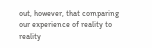out, however, that comparing our experience of reality to reality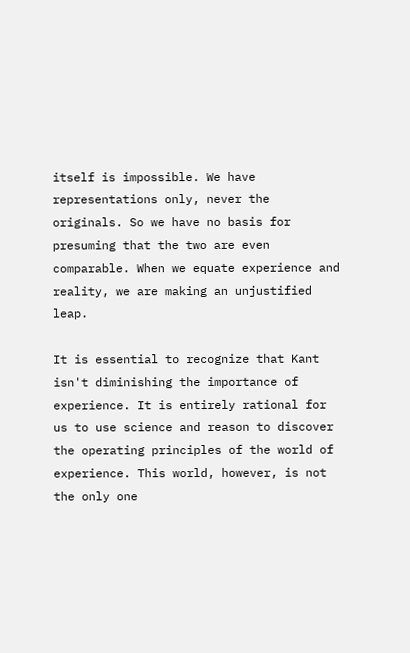itself is impossible. We have representations only, never the originals. So we have no basis for presuming that the two are even comparable. When we equate experience and reality, we are making an unjustified leap.

It is essential to recognize that Kant isn't diminishing the importance of experience. It is entirely rational for us to use science and reason to discover the operating principles of the world of experience. This world, however, is not the only one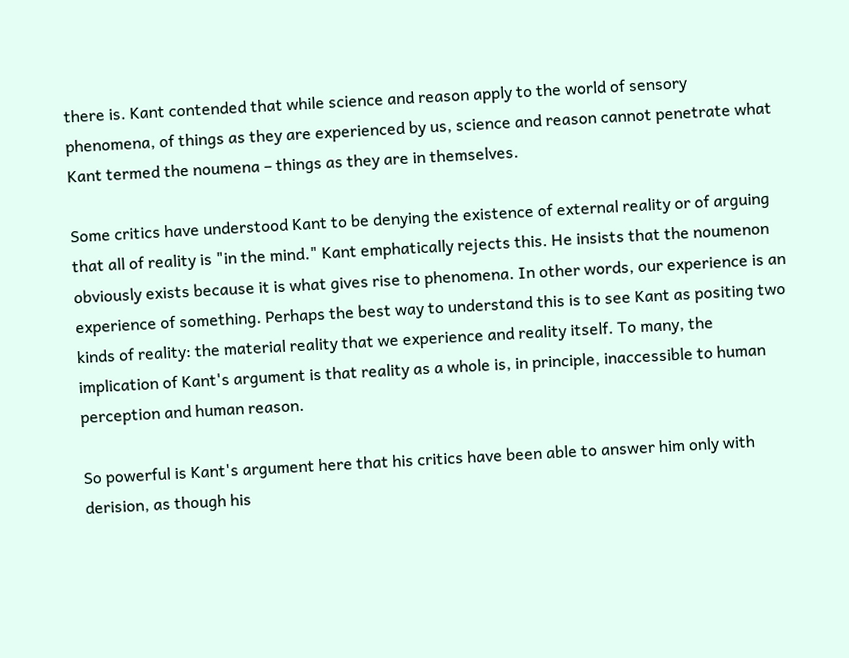there is. Kant contended that while science and reason apply to the world of sensory phenomena, of things as they are experienced by us, science and reason cannot penetrate what Kant termed the noumena – things as they are in themselves.

Some critics have understood Kant to be denying the existence of external reality or of arguing that all of reality is "in the mind." Kant emphatically rejects this. He insists that the noumenon obviously exists because it is what gives rise to phenomena. In other words, our experience is an experience of something. Perhaps the best way to understand this is to see Kant as positing two kinds of reality: the material reality that we experience and reality itself. To many, the implication of Kant's argument is that reality as a whole is, in principle, inaccessible to human perception and human reason.

So powerful is Kant's argument here that his critics have been able to answer him only with derision, as though his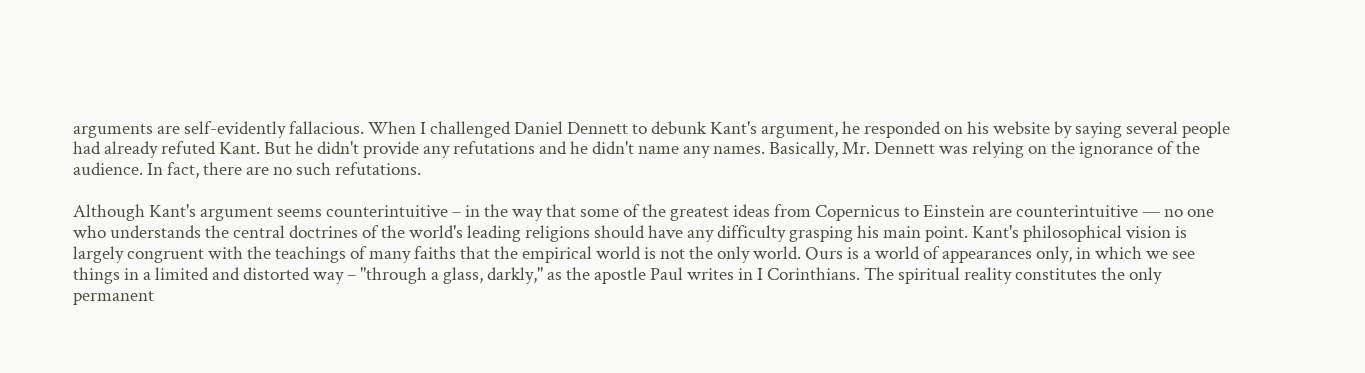arguments are self-evidently fallacious. When I challenged Daniel Dennett to debunk Kant's argument, he responded on his website by saying several people had already refuted Kant. But he didn't provide any refutations and he didn't name any names. Basically, Mr. Dennett was relying on the ignorance of the audience. In fact, there are no such refutations.

Although Kant's argument seems counterintuitive – in the way that some of the greatest ideas from Copernicus to Einstein are counterintuitive — no one who understands the central doctrines of the world's leading religions should have any difficulty grasping his main point. Kant's philosophical vision is largely congruent with the teachings of many faiths that the empirical world is not the only world. Ours is a world of appearances only, in which we see things in a limited and distorted way – "through a glass, darkly," as the apostle Paul writes in I Corinthians. The spiritual reality constitutes the only permanent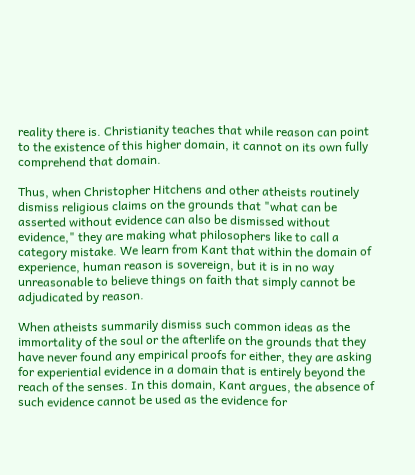reality there is. Christianity teaches that while reason can point to the existence of this higher domain, it cannot on its own fully comprehend that domain.

Thus, when Christopher Hitchens and other atheists routinely dismiss religious claims on the grounds that "what can be asserted without evidence can also be dismissed without evidence," they are making what philosophers like to call a category mistake. We learn from Kant that within the domain of experience, human reason is sovereign, but it is in no way unreasonable to believe things on faith that simply cannot be adjudicated by reason.

When atheists summarily dismiss such common ideas as the immortality of the soul or the afterlife on the grounds that they have never found any empirical proofs for either, they are asking for experiential evidence in a domain that is entirely beyond the reach of the senses. In this domain, Kant argues, the absence of such evidence cannot be used as the evidence for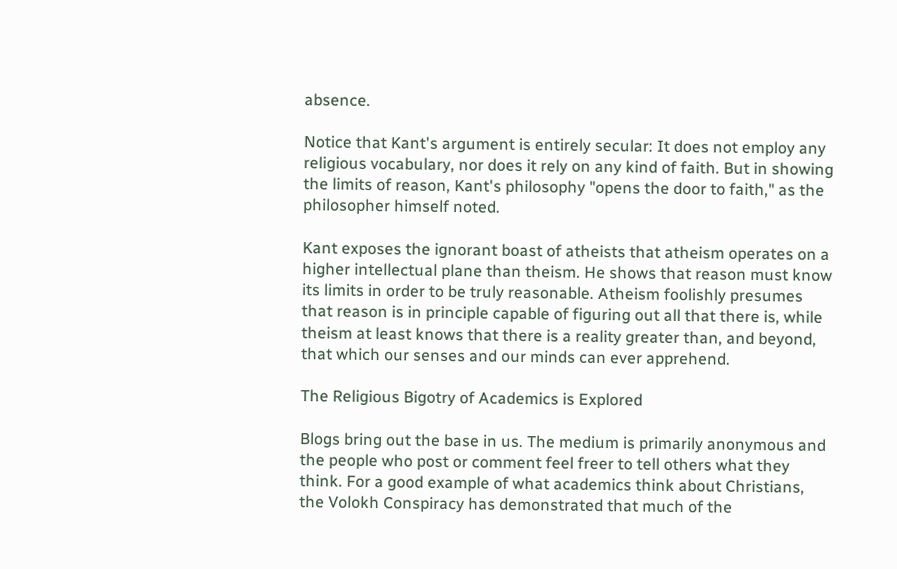absence.

Notice that Kant's argument is entirely secular: It does not employ any religious vocabulary, nor does it rely on any kind of faith. But in showing the limits of reason, Kant's philosophy "opens the door to faith," as the philosopher himself noted.

Kant exposes the ignorant boast of atheists that atheism operates on a higher intellectual plane than theism. He shows that reason must know its limits in order to be truly reasonable. Atheism foolishly presumes that reason is in principle capable of figuring out all that there is, while theism at least knows that there is a reality greater than, and beyond, that which our senses and our minds can ever apprehend.

The Religious Bigotry of Academics is Explored

Blogs bring out the base in us. The medium is primarily anonymous and the people who post or comment feel freer to tell others what they think. For a good example of what academics think about Christians, the Volokh Conspiracy has demonstrated that much of the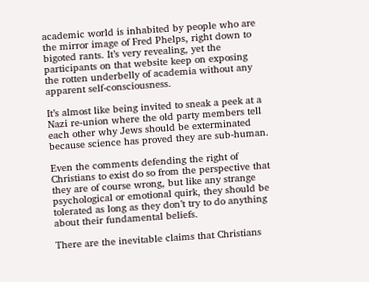academic world is inhabited by people who are the mirror image of Fred Phelps, right down to bigoted rants. It’s very revealing, yet the participants on that website keep on exposing the rotten underbelly of academia without any apparent self-consciousness.

It’s almost like being invited to sneak a peek at a Nazi re-union where the old party members tell each other why Jews should be exterminated because science has proved they are sub-human.

Even the comments defending the right of Christians to exist do so from the perspective that they are of course wrong, but like any strange psychological or emotional quirk, they should be tolerated as long as they don’t try to do anything about their fundamental beliefs.

There are the inevitable claims that Christians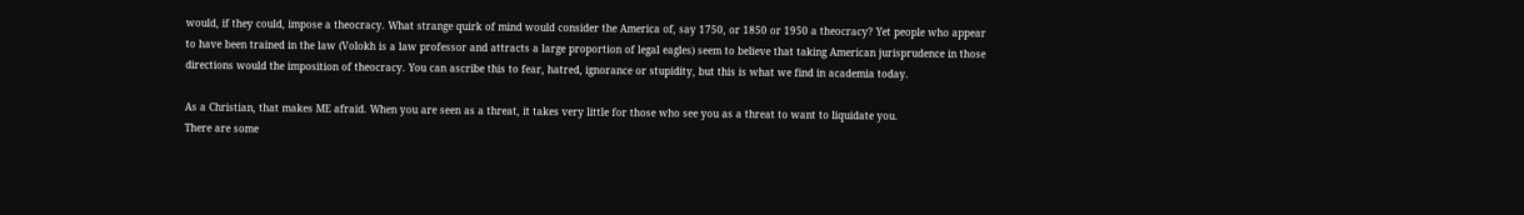would, if they could, impose a theocracy. What strange quirk of mind would consider the America of, say 1750, or 1850 or 1950 a theocracy? Yet people who appear to have been trained in the law (Volokh is a law professor and attracts a large proportion of legal eagles) seem to believe that taking American jurisprudence in those directions would the imposition of theocracy. You can ascribe this to fear, hatred, ignorance or stupidity, but this is what we find in academia today.

As a Christian, that makes ME afraid. When you are seen as a threat, it takes very little for those who see you as a threat to want to liquidate you.
There are some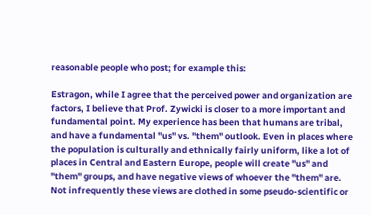reasonable people who post; for example this:

Estragon, while I agree that the perceived power and organization are factors, I believe that Prof. Zywicki is closer to a more important and fundamental point. My experience has been that humans are tribal, and have a fundamental "us" vs. "them" outlook. Even in places where the population is culturally and ethnically fairly uniform, like a lot of places in Central and Eastern Europe, people will create "us" and "them" groups, and have negative views of whoever the "them" are. Not infrequently these views are clothed in some pseudo-scientific or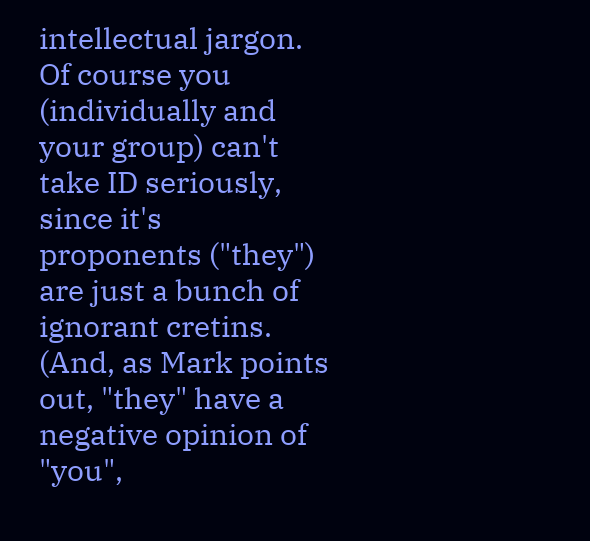intellectual jargon. Of course you (individually and your group) can't take ID seriously, since it's proponents ("they") are just a bunch of ignorant cretins. (And, as Mark points out, "they" have a negative opinion of "you",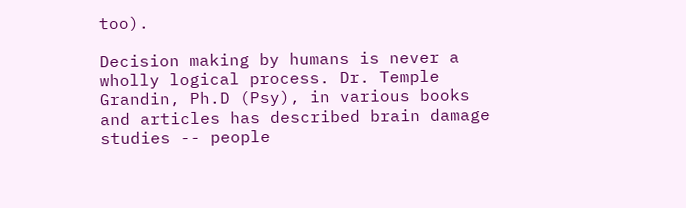too).

Decision making by humans is never a wholly logical process. Dr. Temple Grandin, Ph.D (Psy), in various books and articles has described brain damage studies -- people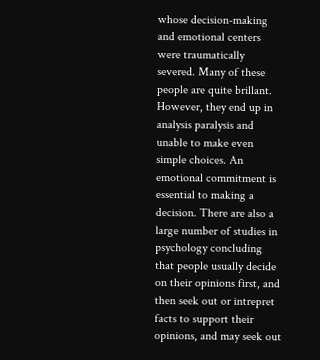whose decision-making and emotional centers were traumatically severed. Many of these people are quite brillant. However, they end up in analysis paralysis and unable to make even simple choices. An emotional commitment is essential to making a decision. There are also a large number of studies in psychology concluding that people usually decide on their opinions first, and then seek out or intrepret facts to support their opinions, and may seek out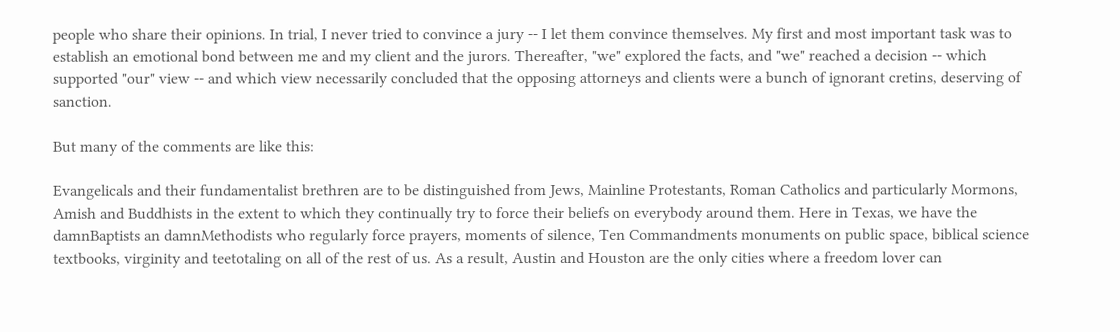people who share their opinions. In trial, I never tried to convince a jury -- I let them convince themselves. My first and most important task was to establish an emotional bond between me and my client and the jurors. Thereafter, "we" explored the facts, and "we" reached a decision -- which supported "our" view -- and which view necessarily concluded that the opposing attorneys and clients were a bunch of ignorant cretins, deserving of sanction.

But many of the comments are like this:

Evangelicals and their fundamentalist brethren are to be distinguished from Jews, Mainline Protestants, Roman Catholics and particularly Mormons, Amish and Buddhists in the extent to which they continually try to force their beliefs on everybody around them. Here in Texas, we have the damnBaptists an damnMethodists who regularly force prayers, moments of silence, Ten Commandments monuments on public space, biblical science textbooks, virginity and teetotaling on all of the rest of us. As a result, Austin and Houston are the only cities where a freedom lover can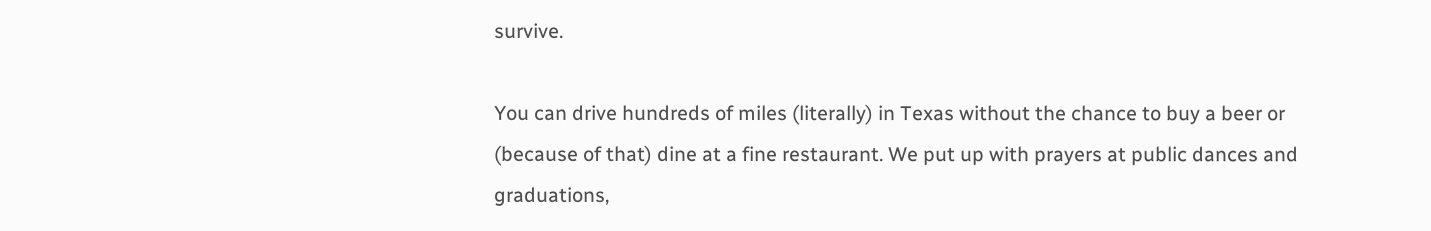survive.

You can drive hundreds of miles (literally) in Texas without the chance to buy a beer or (because of that) dine at a fine restaurant. We put up with prayers at public dances and graduations,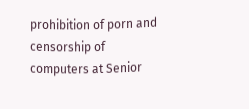prohibition of porn and censorship of computers at Senior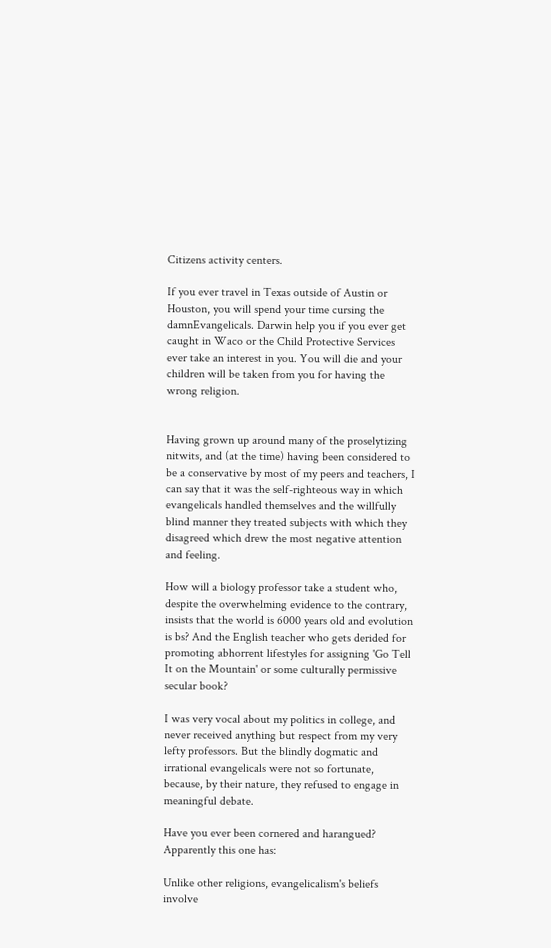Citizens activity centers.

If you ever travel in Texas outside of Austin or Houston, you will spend your time cursing the damnEvangelicals. Darwin help you if you ever get caught in Waco or the Child Protective Services ever take an interest in you. You will die and your children will be taken from you for having the wrong religion.


Having grown up around many of the proselytizing nitwits, and (at the time) having been considered to be a conservative by most of my peers and teachers, I can say that it was the self-righteous way in which evangelicals handled themselves and the willfully blind manner they treated subjects with which they disagreed which drew the most negative attention and feeling.

How will a biology professor take a student who, despite the overwhelming evidence to the contrary, insists that the world is 6000 years old and evolution is bs? And the English teacher who gets derided for promoting abhorrent lifestyles for assigning 'Go Tell It on the Mountain' or some culturally permissive secular book?

I was very vocal about my politics in college, and never received anything but respect from my very lefty professors. But the blindly dogmatic and irrational evangelicals were not so fortunate, because, by their nature, they refused to engage in meaningful debate.

Have you ever been cornered and harangued? Apparently this one has:

Unlike other religions, evangelicalism's beliefs involve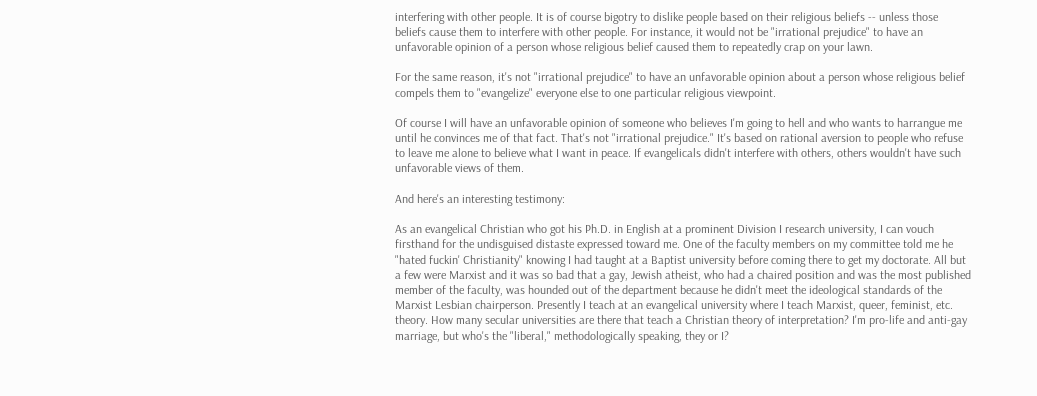interfering with other people. It is of course bigotry to dislike people based on their religious beliefs -- unless those beliefs cause them to interfere with other people. For instance, it would not be "irrational prejudice" to have an unfavorable opinion of a person whose religious belief caused them to repeatedly crap on your lawn.

For the same reason, it's not "irrational prejudice" to have an unfavorable opinion about a person whose religious belief compels them to "evangelize" everyone else to one particular religious viewpoint.

Of course I will have an unfavorable opinion of someone who believes I'm going to hell and who wants to harrangue me until he convinces me of that fact. That's not "irrational prejudice." It's based on rational aversion to people who refuse to leave me alone to believe what I want in peace. If evangelicals didn't interfere with others, others wouldn't have such unfavorable views of them.

And here's an interesting testimony:

As an evangelical Christian who got his Ph.D. in English at a prominent Division I research university, I can vouch firsthand for the undisguised distaste expressed toward me. One of the faculty members on my committee told me he "hated fuckin' Christianity" knowing I had taught at a Baptist university before coming there to get my doctorate. All but a few were Marxist and it was so bad that a gay, Jewish atheist, who had a chaired position and was the most published member of the faculty, was hounded out of the department because he didn't meet the ideological standards of the Marxist Lesbian chairperson. Presently I teach at an evangelical university where I teach Marxist, queer, feminist, etc. theory. How many secular universities are there that teach a Christian theory of interpretation? I'm pro-life and anti-gay marriage, but who's the "liberal," methodologically speaking, they or I?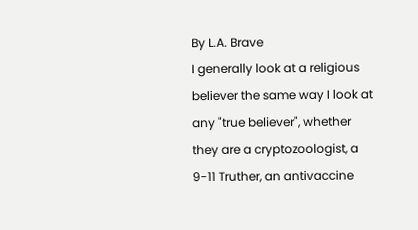By L.A. Brave
I generally look at a religious believer the same way I look at any "true believer", whether they are a cryptozoologist, a 9-11 Truther, an antivaccine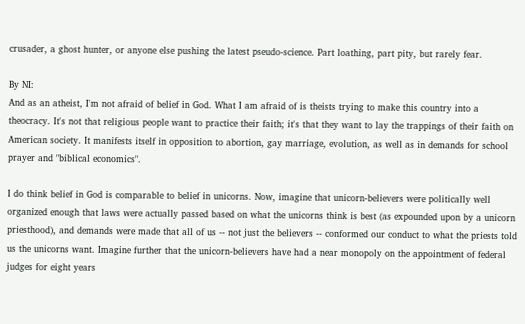crusader, a ghost hunter, or anyone else pushing the latest pseudo-science. Part loathing, part pity, but rarely fear.

By NI:
And as an atheist, I'm not afraid of belief in God. What I am afraid of is theists trying to make this country into a theocracy. It's not that religious people want to practice their faith; it's that they want to lay the trappings of their faith on American society. It manifests itself in opposition to abortion, gay marriage, evolution, as well as in demands for school prayer and "biblical economics".

I do think belief in God is comparable to belief in unicorns. Now, imagine that unicorn-believers were politically well organized enough that laws were actually passed based on what the unicorns think is best (as expounded upon by a unicorn priesthood), and demands were made that all of us -- not just the believers -- conformed our conduct to what the priests told us the unicorns want. Imagine further that the unicorn-believers have had a near monopoly on the appointment of federal judges for eight years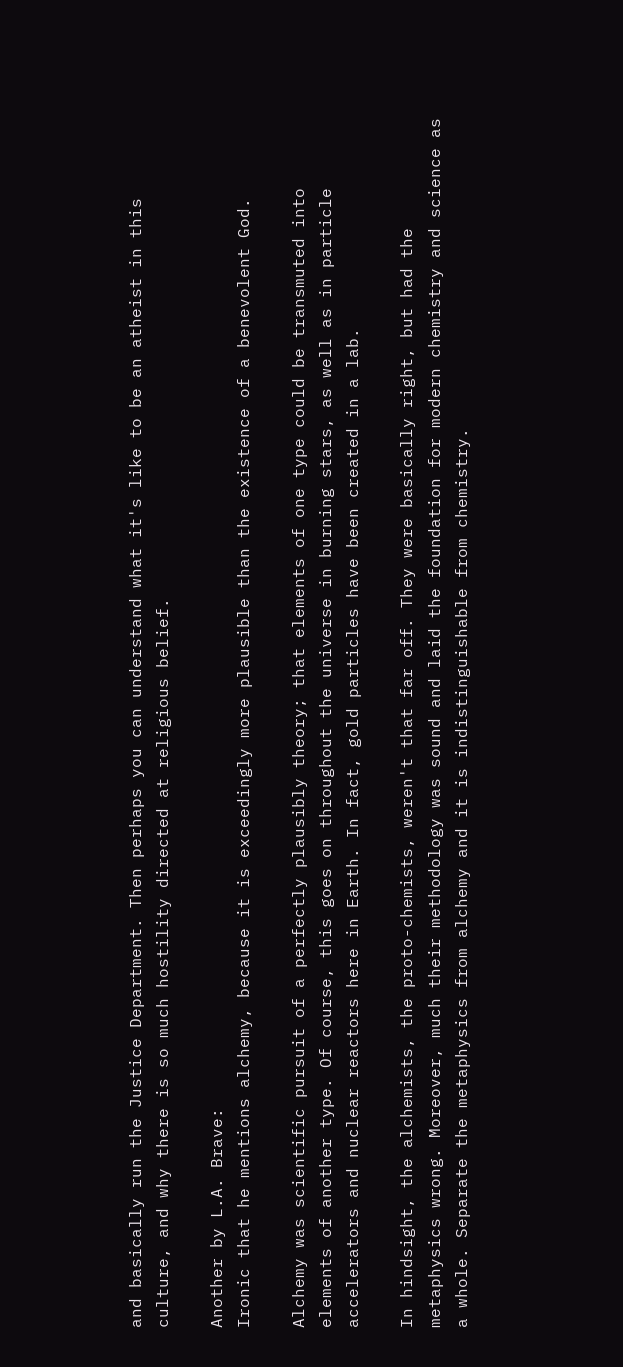and basically run the Justice Department. Then perhaps you can understand what it's like to be an atheist in this culture, and why there is so much hostility directed at religious belief.

Another by L.A. Brave:
Ironic that he mentions alchemy, because it is exceedingly more plausible than the existence of a benevolent God.

Alchemy was scientific pursuit of a perfectly plausibly theory; that elements of one type could be transmuted into elements of another type. Of course, this goes on throughout the universe in burning stars, as well as in particle accelerators and nuclear reactors here in Earth. In fact, gold particles have been created in a lab.

In hindsight, the alchemists, the proto-chemists, weren't that far off. They were basically right, but had the metaphysics wrong. Moreover, much their methodology was sound and laid the foundation for modern chemistry and science as a whole. Separate the metaphysics from alchemy and it is indistinguishable from chemistry.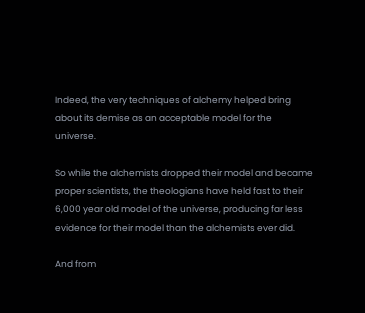Indeed, the very techniques of alchemy helped bring about its demise as an acceptable model for the universe.

So while the alchemists dropped their model and became proper scientists, the theologians have held fast to their 6,000 year old model of the universe, producing far less evidence for their model than the alchemists ever did.

And from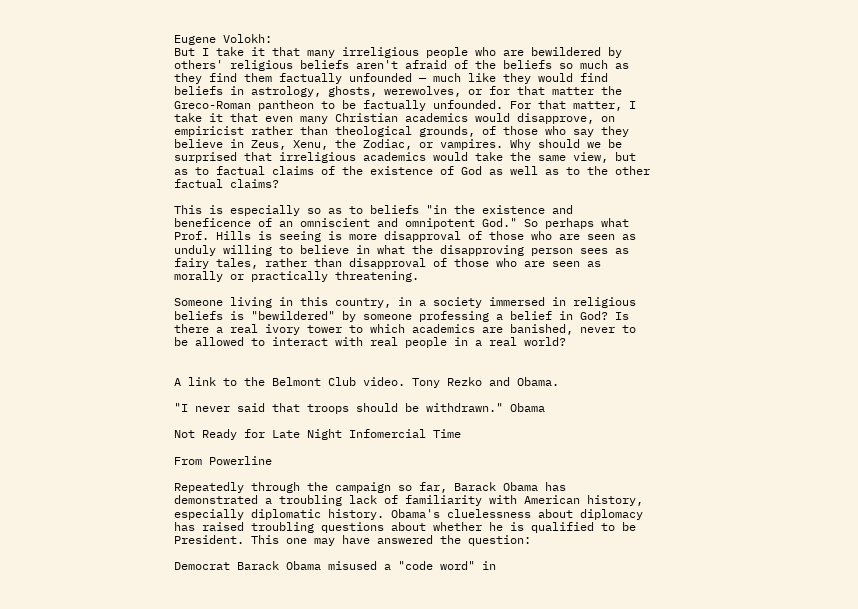Eugene Volokh:
But I take it that many irreligious people who are bewildered by others' religious beliefs aren't afraid of the beliefs so much as they find them factually unfounded — much like they would find beliefs in astrology, ghosts, werewolves, or for that matter the Greco-Roman pantheon to be factually unfounded. For that matter, I take it that even many Christian academics would disapprove, on empiricist rather than theological grounds, of those who say they believe in Zeus, Xenu, the Zodiac, or vampires. Why should we be surprised that irreligious academics would take the same view, but as to factual claims of the existence of God as well as to the other factual claims?

This is especially so as to beliefs "in the existence and beneficence of an omniscient and omnipotent God." So perhaps what Prof. Hills is seeing is more disapproval of those who are seen as unduly willing to believe in what the disapproving person sees as fairy tales, rather than disapproval of those who are seen as morally or practically threatening.

Someone living in this country, in a society immersed in religious beliefs is "bewildered" by someone professing a belief in God? Is there a real ivory tower to which academics are banished, never to be allowed to interact with real people in a real world?


A link to the Belmont Club video. Tony Rezko and Obama.

"I never said that troops should be withdrawn." Obama

Not Ready for Late Night Infomercial Time

From Powerline

Repeatedly through the campaign so far, Barack Obama has demonstrated a troubling lack of familiarity with American history, especially diplomatic history. Obama's cluelessness about diplomacy has raised troubling questions about whether he is qualified to be President. This one may have answered the question:

Democrat Barack Obama misused a "code word" in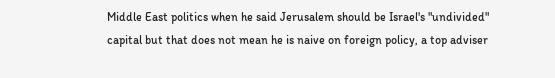Middle East politics when he said Jerusalem should be Israel's "undivided" capital but that does not mean he is naive on foreign policy, a top adviser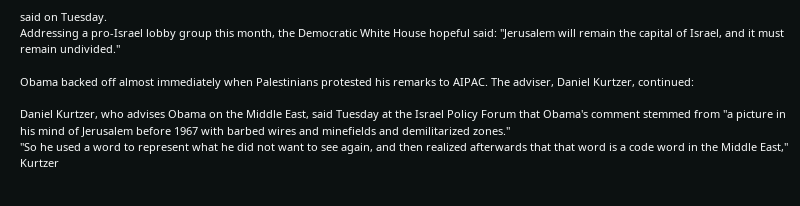said on Tuesday.
Addressing a pro-Israel lobby group this month, the Democratic White House hopeful said: "Jerusalem will remain the capital of Israel, and it must remain undivided."

Obama backed off almost immediately when Palestinians protested his remarks to AIPAC. The adviser, Daniel Kurtzer, continued:

Daniel Kurtzer, who advises Obama on the Middle East, said Tuesday at the Israel Policy Forum that Obama's comment stemmed from "a picture in his mind of Jerusalem before 1967 with barbed wires and minefields and demilitarized zones."
"So he used a word to represent what he did not want to see again, and then realized afterwards that that word is a code word in the Middle East," Kurtzer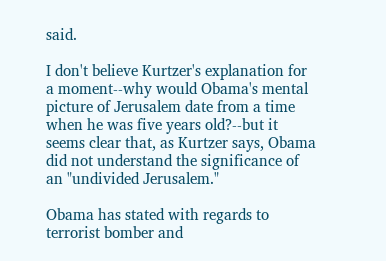said.

I don't believe Kurtzer's explanation for a moment--why would Obama's mental picture of Jerusalem date from a time when he was five years old?--but it seems clear that, as Kurtzer says, Obama did not understand the significance of an "undivided Jerusalem."

Obama has stated with regards to terrorist bomber and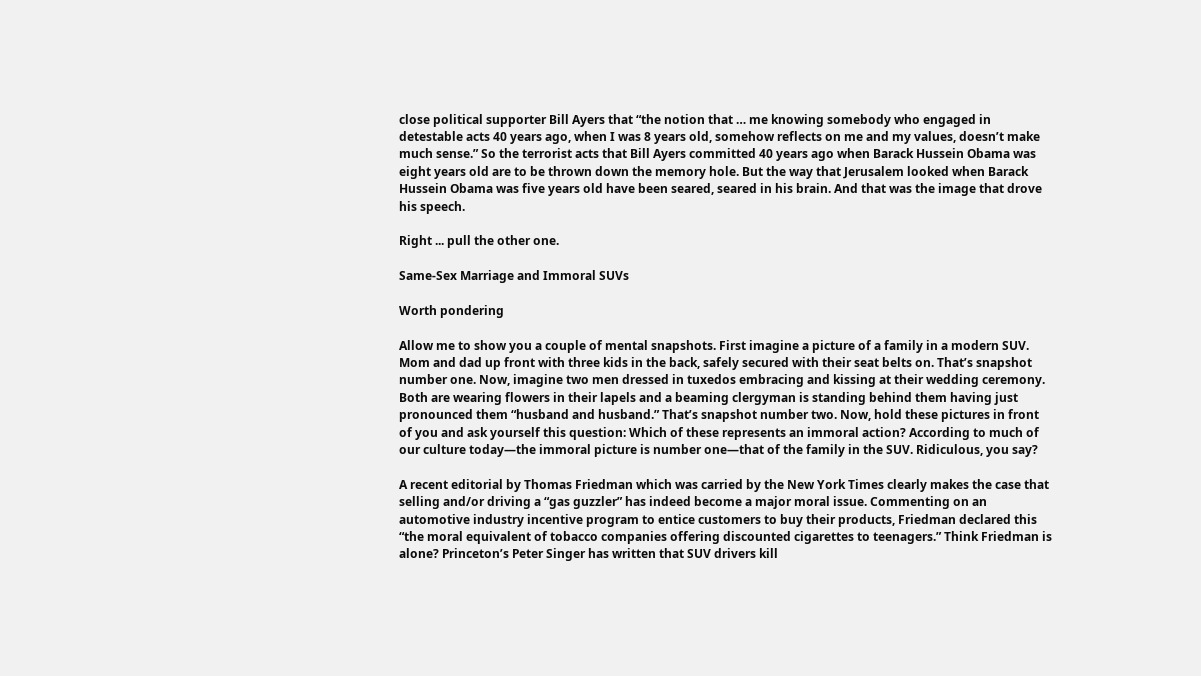close political supporter Bill Ayers that “the notion that … me knowing somebody who engaged in detestable acts 40 years ago, when I was 8 years old, somehow reflects on me and my values, doesn’t make much sense.” So the terrorist acts that Bill Ayers committed 40 years ago when Barack Hussein Obama was eight years old are to be thrown down the memory hole. But the way that Jerusalem looked when Barack Hussein Obama was five years old have been seared, seared in his brain. And that was the image that drove his speech.

Right ... pull the other one.

Same-Sex Marriage and Immoral SUVs

Worth pondering

Allow me to show you a couple of mental snapshots. First imagine a picture of a family in a modern SUV. Mom and dad up front with three kids in the back, safely secured with their seat belts on. That’s snapshot number one. Now, imagine two men dressed in tuxedos embracing and kissing at their wedding ceremony. Both are wearing flowers in their lapels and a beaming clergyman is standing behind them having just pronounced them “husband and husband.” That’s snapshot number two. Now, hold these pictures in front of you and ask yourself this question: Which of these represents an immoral action? According to much of our culture today—the immoral picture is number one—that of the family in the SUV. Ridiculous, you say?

A recent editorial by Thomas Friedman which was carried by the New York Times clearly makes the case that selling and/or driving a “gas guzzler” has indeed become a major moral issue. Commenting on an automotive industry incentive program to entice customers to buy their products, Friedman declared this “the moral equivalent of tobacco companies offering discounted cigarettes to teenagers.” Think Friedman is alone? Princeton’s Peter Singer has written that SUV drivers kill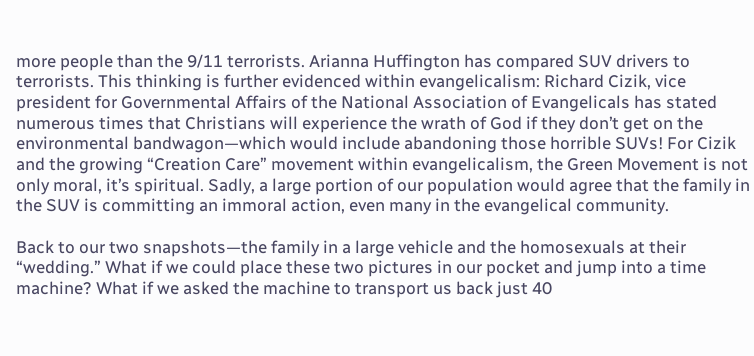more people than the 9/11 terrorists. Arianna Huffington has compared SUV drivers to terrorists. This thinking is further evidenced within evangelicalism: Richard Cizik, vice president for Governmental Affairs of the National Association of Evangelicals has stated numerous times that Christians will experience the wrath of God if they don’t get on the environmental bandwagon—which would include abandoning those horrible SUVs! For Cizik and the growing “Creation Care” movement within evangelicalism, the Green Movement is not only moral, it’s spiritual. Sadly, a large portion of our population would agree that the family in the SUV is committing an immoral action, even many in the evangelical community.

Back to our two snapshots—the family in a large vehicle and the homosexuals at their “wedding.” What if we could place these two pictures in our pocket and jump into a time machine? What if we asked the machine to transport us back just 40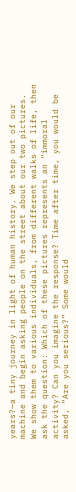years?—a tiny journey in light of human history. We step out of our machine and begin asking people on the street about our two pictures. We show them to various individuals, from different walks of life, then ask the question: Which of these pictures represents an “immoral activity? Can you imagine the response? Time after time, you would be asked, “Are you serious?” Some would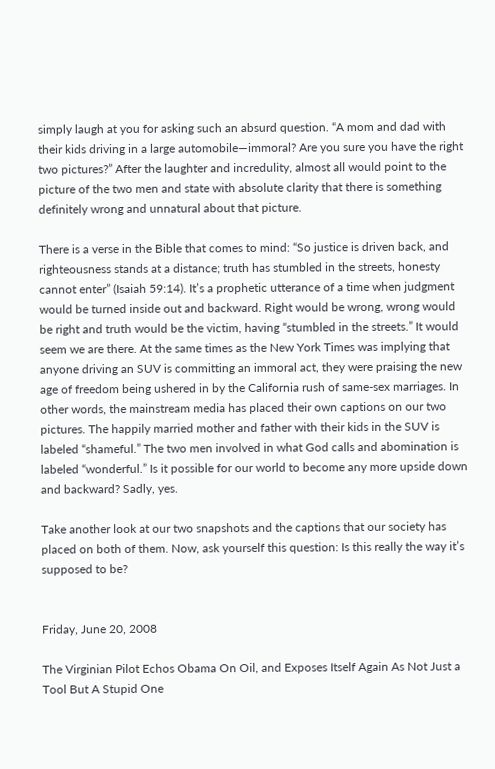simply laugh at you for asking such an absurd question. “A mom and dad with their kids driving in a large automobile—immoral? Are you sure you have the right two pictures?” After the laughter and incredulity, almost all would point to the picture of the two men and state with absolute clarity that there is something definitely wrong and unnatural about that picture.

There is a verse in the Bible that comes to mind: “So justice is driven back, and righteousness stands at a distance; truth has stumbled in the streets, honesty cannot enter” (Isaiah 59:14). It’s a prophetic utterance of a time when judgment would be turned inside out and backward. Right would be wrong, wrong would be right and truth would be the victim, having “stumbled in the streets.” It would seem we are there. At the same times as the New York Times was implying that anyone driving an SUV is committing an immoral act, they were praising the new age of freedom being ushered in by the California rush of same-sex marriages. In other words, the mainstream media has placed their own captions on our two pictures. The happily married mother and father with their kids in the SUV is labeled “shameful.” The two men involved in what God calls and abomination is labeled “wonderful.” Is it possible for our world to become any more upside down and backward? Sadly, yes.

Take another look at our two snapshots and the captions that our society has placed on both of them. Now, ask yourself this question: Is this really the way it’s supposed to be?


Friday, June 20, 2008

The Virginian Pilot Echos Obama On Oil, and Exposes Itself Again As Not Just a Tool But A Stupid One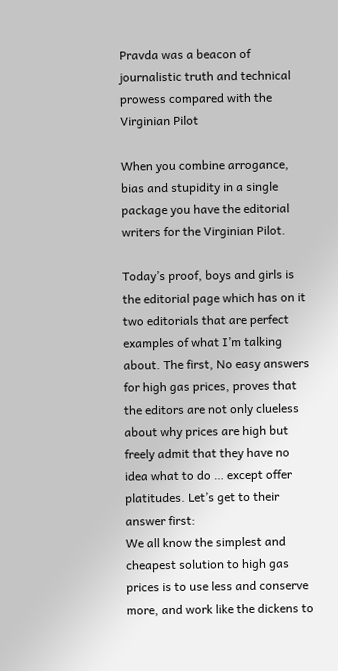Pravda was a beacon of journalistic truth and technical prowess compared with the Virginian Pilot

When you combine arrogance, bias and stupidity in a single package you have the editorial writers for the Virginian Pilot.

Today’s proof, boys and girls is the editorial page which has on it two editorials that are perfect examples of what I’m talking about. The first, No easy answers for high gas prices, proves that the editors are not only clueless about why prices are high but freely admit that they have no idea what to do … except offer platitudes. Let’s get to their answer first:
We all know the simplest and cheapest solution to high gas prices is to use less and conserve more, and work like the dickens to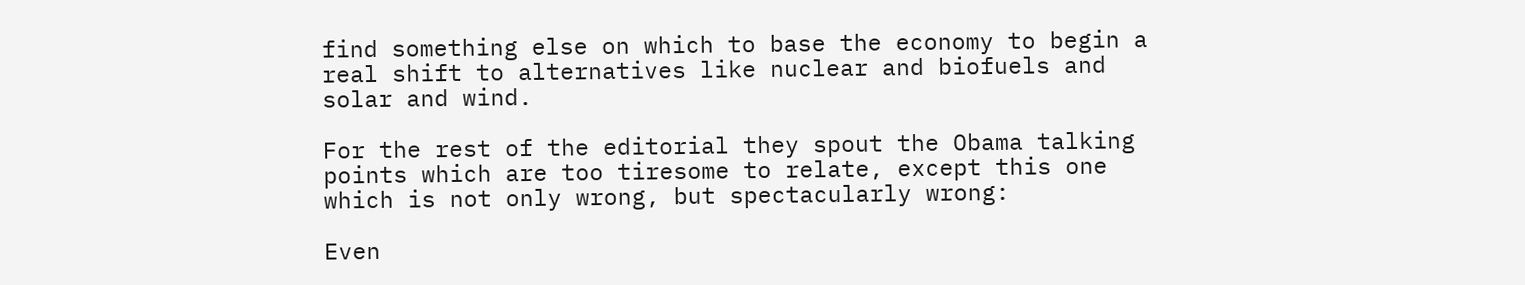find something else on which to base the economy to begin a real shift to alternatives like nuclear and biofuels and solar and wind.

For the rest of the editorial they spout the Obama talking points which are too tiresome to relate, except this one which is not only wrong, but spectacularly wrong:

Even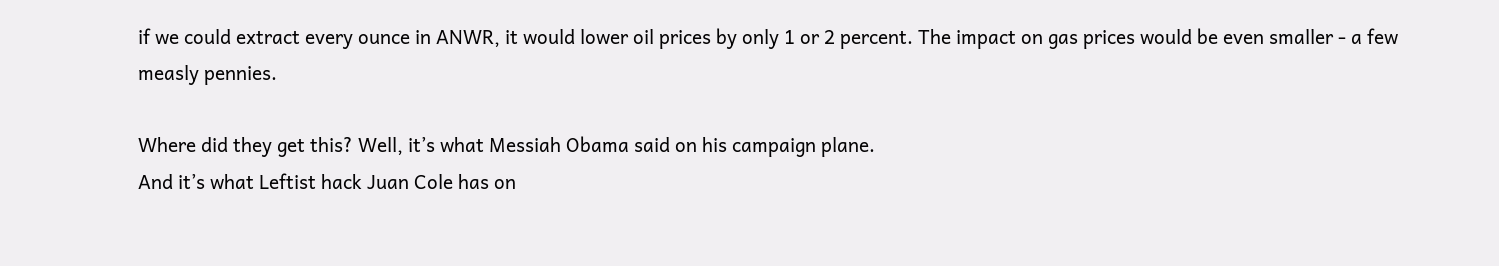if we could extract every ounce in ANWR, it would lower oil prices by only 1 or 2 percent. The impact on gas prices would be even smaller - a few measly pennies.

Where did they get this? Well, it’s what Messiah Obama said on his campaign plane.
And it’s what Leftist hack Juan Cole has on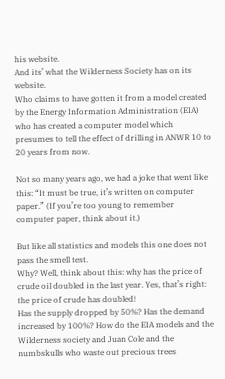his website.
And its’ what the Wilderness Society has on its website.
Who claims to have gotten it from a model created by the Energy Information Administration (EIA) who has created a computer model which presumes to tell the effect of drilling in ANWR 10 to 20 years from now.

Not so many years ago, we had a joke that went like this: “It must be true, it’s written on computer paper.” (If you’re too young to remember computer paper, think about it.)

But like all statistics and models this one does not pass the smell test.
Why? Well, think about this: why has the price of crude oil doubled in the last year. Yes, that’s right: the price of crude has doubled!
Has the supply dropped by 50%? Has the demand increased by 100%? How do the EIA models and the Wilderness society and Juan Cole and the numbskulls who waste out precious trees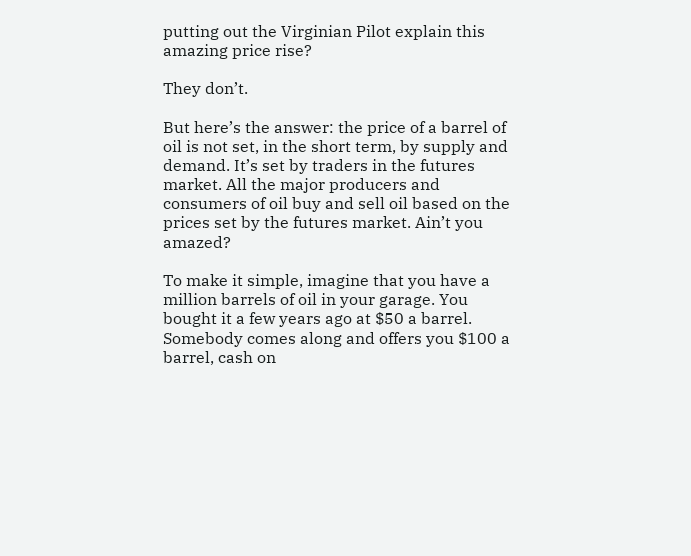putting out the Virginian Pilot explain this amazing price rise?

They don’t.

But here’s the answer: the price of a barrel of oil is not set, in the short term, by supply and demand. It’s set by traders in the futures market. All the major producers and consumers of oil buy and sell oil based on the prices set by the futures market. Ain’t you amazed?

To make it simple, imagine that you have a million barrels of oil in your garage. You bought it a few years ago at $50 a barrel. Somebody comes along and offers you $100 a barrel, cash on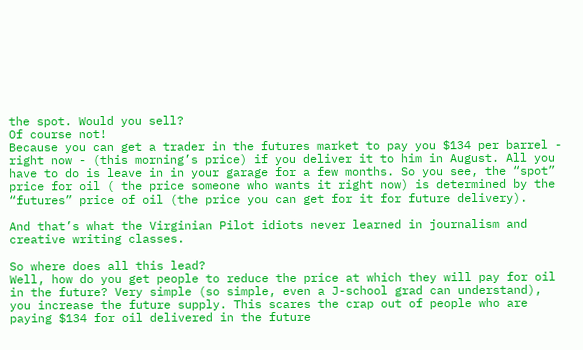the spot. Would you sell?
Of course not!
Because you can get a trader in the futures market to pay you $134 per barrel - right now - (this morning’s price) if you deliver it to him in August. All you have to do is leave in in your garage for a few months. So you see, the “spot” price for oil ( the price someone who wants it right now) is determined by the “futures” price of oil (the price you can get for it for future delivery).

And that’s what the Virginian Pilot idiots never learned in journalism and creative writing classes.

So where does all this lead?
Well, how do you get people to reduce the price at which they will pay for oil in the future? Very simple (so simple, even a J-school grad can understand), you increase the future supply. This scares the crap out of people who are paying $134 for oil delivered in the future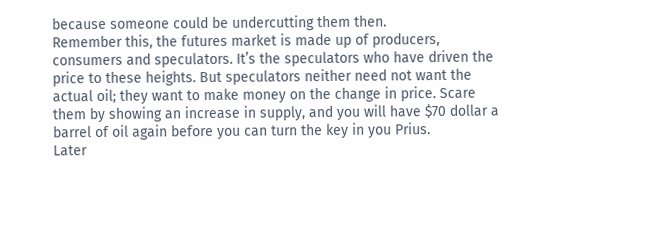because someone could be undercutting them then.
Remember this, the futures market is made up of producers, consumers and speculators. It’s the speculators who have driven the price to these heights. But speculators neither need not want the actual oil; they want to make money on the change in price. Scare them by showing an increase in supply, and you will have $70 dollar a barrel of oil again before you can turn the key in you Prius.
Later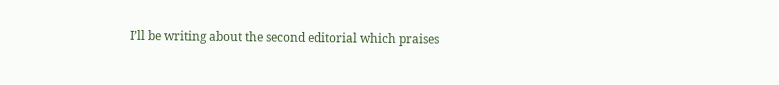I’ll be writing about the second editorial which praises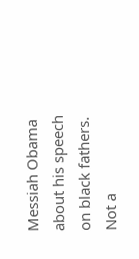Messiah Obama about his speech on black fathers. Not a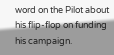word on the Pilot about his flip-flop on funding his campaign.